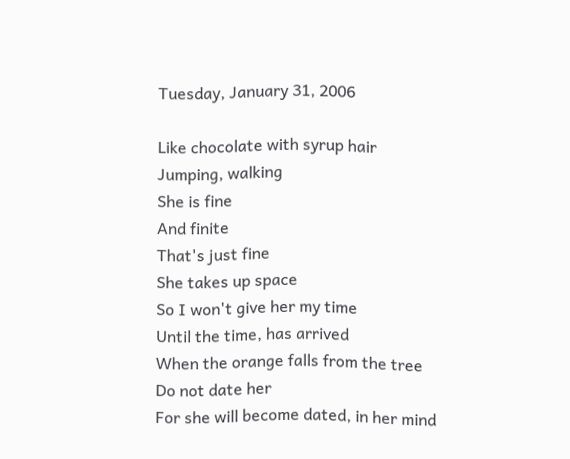Tuesday, January 31, 2006

Like chocolate with syrup hair
Jumping, walking
She is fine
And finite
That's just fine
She takes up space
So I won't give her my time
Until the time, has arrived
When the orange falls from the tree
Do not date her
For she will become dated, in her mind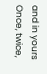and in yours
Once, twice,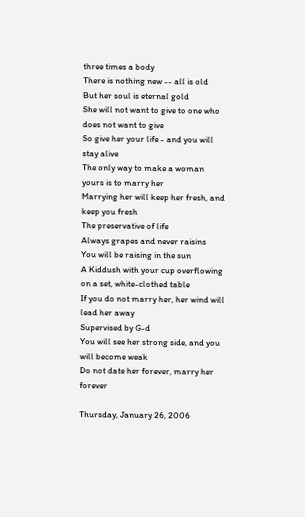three times a body
There is nothing new -- all is old
But her soul is eternal gold
She will not want to give to one who does not want to give
So give her your life - and you will stay alive
The only way to make a woman yours is to marry her
Marrying her will keep her fresh, and keep you fresh
The preservative of life
Always grapes and never raisins
You will be raising in the sun
A Kiddush with your cup overflowing on a set, white-clothed table
If you do not marry her, her wind will lead her away
Supervised by G-d
You will see her strong side, and you will become weak
Do not date her forever, marry her forever

Thursday, January 26, 2006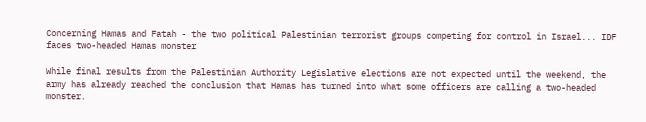Concerning Hamas and Fatah - the two political Palestinian terrorist groups competing for control in Israel... IDF faces two-headed Hamas monster

While final results from the Palestinian Authority Legislative elections are not expected until the weekend, the army has already reached the conclusion that Hamas has turned into what some officers are calling a two-headed monster.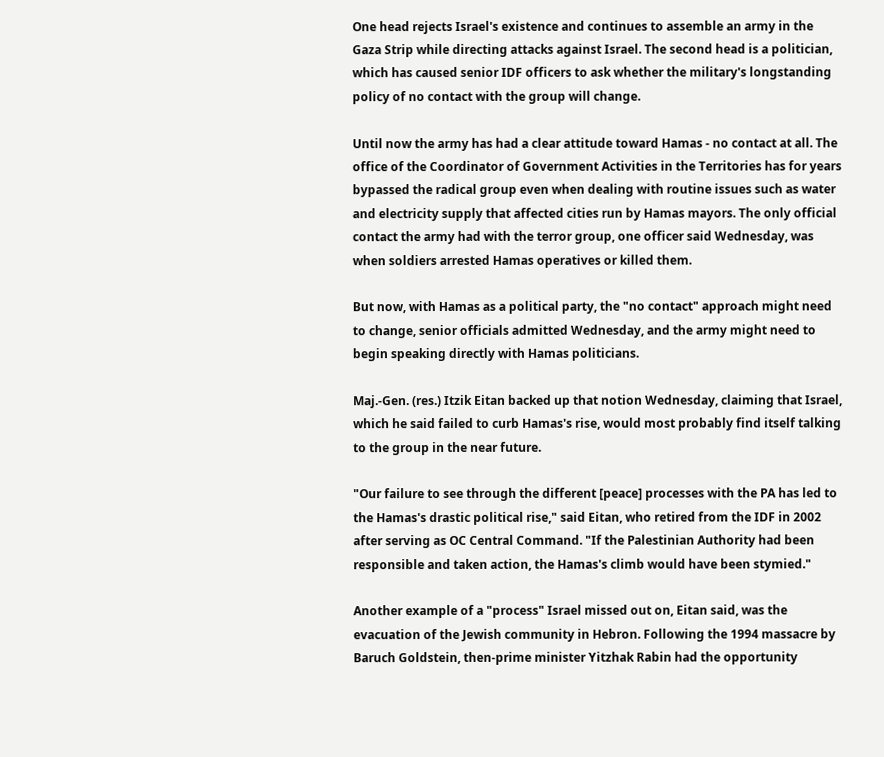One head rejects Israel's existence and continues to assemble an army in the Gaza Strip while directing attacks against Israel. The second head is a politician, which has caused senior IDF officers to ask whether the military's longstanding policy of no contact with the group will change.

Until now the army has had a clear attitude toward Hamas - no contact at all. The office of the Coordinator of Government Activities in the Territories has for years bypassed the radical group even when dealing with routine issues such as water and electricity supply that affected cities run by Hamas mayors. The only official contact the army had with the terror group, one officer said Wednesday, was when soldiers arrested Hamas operatives or killed them.

But now, with Hamas as a political party, the "no contact" approach might need to change, senior officials admitted Wednesday, and the army might need to begin speaking directly with Hamas politicians.

Maj.-Gen. (res.) Itzik Eitan backed up that notion Wednesday, claiming that Israel, which he said failed to curb Hamas's rise, would most probably find itself talking to the group in the near future.

"Our failure to see through the different [peace] processes with the PA has led to the Hamas's drastic political rise," said Eitan, who retired from the IDF in 2002 after serving as OC Central Command. "If the Palestinian Authority had been responsible and taken action, the Hamas's climb would have been stymied."

Another example of a "process" Israel missed out on, Eitan said, was the evacuation of the Jewish community in Hebron. Following the 1994 massacre by Baruch Goldstein, then-prime minister Yitzhak Rabin had the opportunity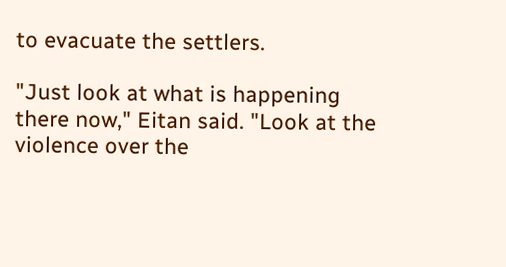to evacuate the settlers.

"Just look at what is happening there now," Eitan said. "Look at the violence over the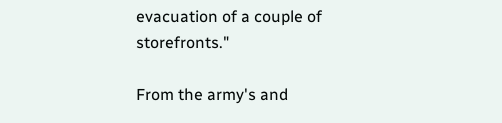evacuation of a couple of storefronts."

From the army's and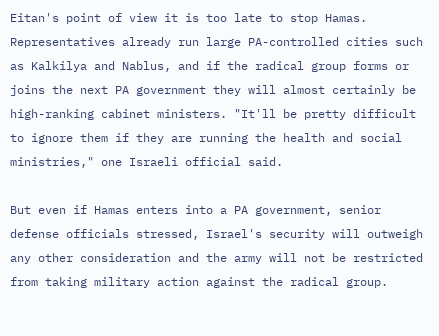Eitan's point of view it is too late to stop Hamas. Representatives already run large PA-controlled cities such as Kalkilya and Nablus, and if the radical group forms or joins the next PA government they will almost certainly be high-ranking cabinet ministers. "It'll be pretty difficult to ignore them if they are running the health and social ministries," one Israeli official said.

But even if Hamas enters into a PA government, senior defense officials stressed, Israel's security will outweigh any other consideration and the army will not be restricted from taking military action against the radical group.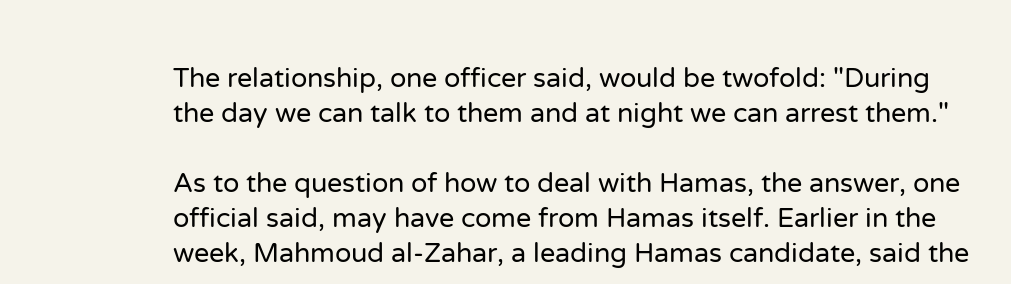The relationship, one officer said, would be twofold: "During the day we can talk to them and at night we can arrest them."

As to the question of how to deal with Hamas, the answer, one official said, may have come from Hamas itself. Earlier in the week, Mahmoud al-Zahar, a leading Hamas candidate, said the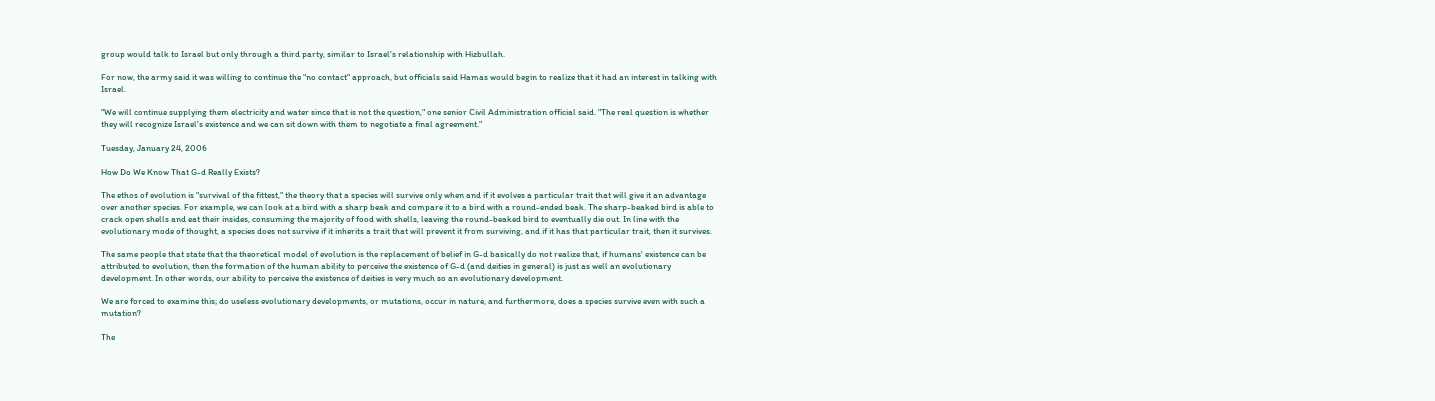group would talk to Israel but only through a third party, similar to Israel's relationship with Hizbullah.

For now, the army said it was willing to continue the "no contact" approach, but officials said Hamas would begin to realize that it had an interest in talking with Israel.

"We will continue supplying them electricity and water since that is not the question," one senior Civil Administration official said. "The real question is whether they will recognize Israel's existence and we can sit down with them to negotiate a final agreement."

Tuesday, January 24, 2006

How Do We Know That G-d Really Exists?

The ethos of evolution is "survival of the fittest," the theory that a species will survive only when and if it evolves a particular trait that will give it an advantage over another species. For example, we can look at a bird with a sharp beak and compare it to a bird with a round-ended beak. The sharp-beaked bird is able to crack open shells and eat their insides, consuming the majority of food with shells, leaving the round-beaked bird to eventually die out. In line with the evolutionary mode of thought, a species does not survive if it inherits a trait that will prevent it from surviving, and if it has that particular trait, then it survives.

The same people that state that the theoretical model of evolution is the replacement of belief in G-d basically do not realize that, if humans' existence can be attributed to evolution, then the formation of the human ability to perceive the existence of G-d (and deities in general) is just as well an evolutionary development. In other words, our ability to perceive the existence of deities is very much so an evolutionary development.

We are forced to examine this; do useless evolutionary developments, or mutations, occur in nature, and furthermore, does a species survive even with such a mutation?

The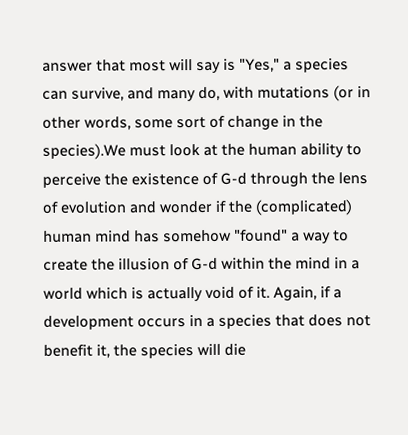answer that most will say is "Yes," a species can survive, and many do, with mutations (or in other words, some sort of change in the species).We must look at the human ability to perceive the existence of G-d through the lens of evolution and wonder if the (complicated) human mind has somehow "found" a way to create the illusion of G-d within the mind in a world which is actually void of it. Again, if a development occurs in a species that does not benefit it, the species will die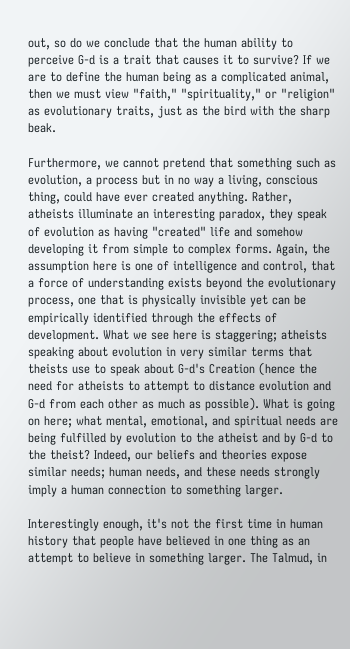out, so do we conclude that the human ability to perceive G-d is a trait that causes it to survive? If we are to define the human being as a complicated animal, then we must view "faith," "spirituality," or "religion" as evolutionary traits, just as the bird with the sharp beak.

Furthermore, we cannot pretend that something such as evolution, a process but in no way a living, conscious thing, could have ever created anything. Rather, atheists illuminate an interesting paradox, they speak of evolution as having "created" life and somehow developing it from simple to complex forms. Again, the assumption here is one of intelligence and control, that a force of understanding exists beyond the evolutionary process, one that is physically invisible yet can be empirically identified through the effects of development. What we see here is staggering; atheists speaking about evolution in very similar terms that theists use to speak about G-d's Creation (hence the need for atheists to attempt to distance evolution and G-d from each other as much as possible). What is going on here; what mental, emotional, and spiritual needs are being fulfilled by evolution to the atheist and by G-d to the theist? Indeed, our beliefs and theories expose similar needs; human needs, and these needs strongly imply a human connection to something larger.

Interestingly enough, it's not the first time in human history that people have believed in one thing as an attempt to believe in something larger. The Talmud, in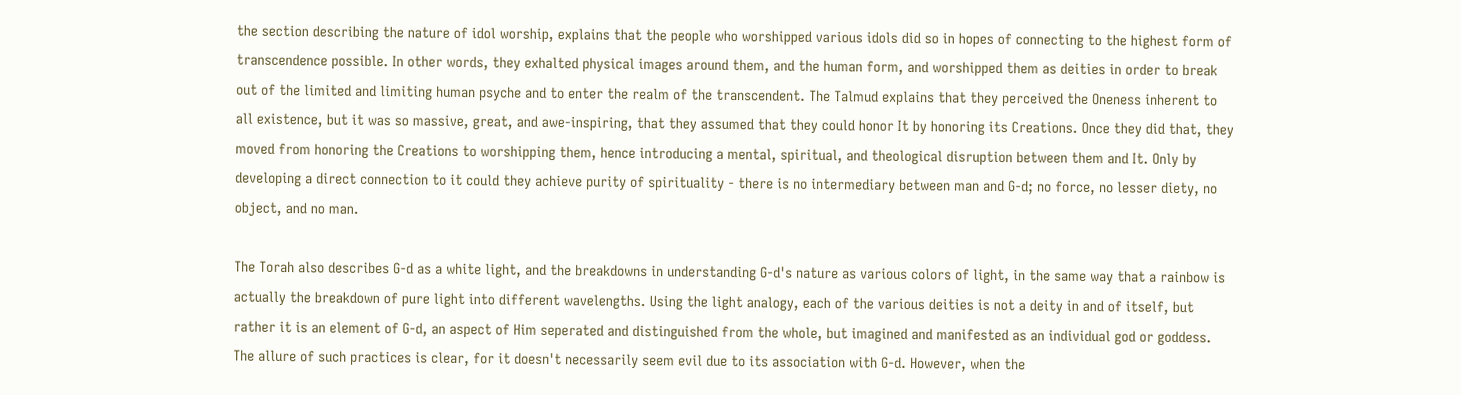the section describing the nature of idol worship, explains that the people who worshipped various idols did so in hopes of connecting to the highest form of transcendence possible. In other words, they exhalted physical images around them, and the human form, and worshipped them as deities in order to break out of the limited and limiting human psyche and to enter the realm of the transcendent. The Talmud explains that they perceived the Oneness inherent to all existence, but it was so massive, great, and awe-inspiring, that they assumed that they could honor It by honoring its Creations. Once they did that, they moved from honoring the Creations to worshipping them, hence introducing a mental, spiritual, and theological disruption between them and It. Only by developing a direct connection to it could they achieve purity of spirituality - there is no intermediary between man and G-d; no force, no lesser diety, no object, and no man.

The Torah also describes G-d as a white light, and the breakdowns in understanding G-d's nature as various colors of light, in the same way that a rainbow is actually the breakdown of pure light into different wavelengths. Using the light analogy, each of the various deities is not a deity in and of itself, but rather it is an element of G-d, an aspect of Him seperated and distinguished from the whole, but imagined and manifested as an individual god or goddess. The allure of such practices is clear, for it doesn't necessarily seem evil due to its association with G-d. However, when the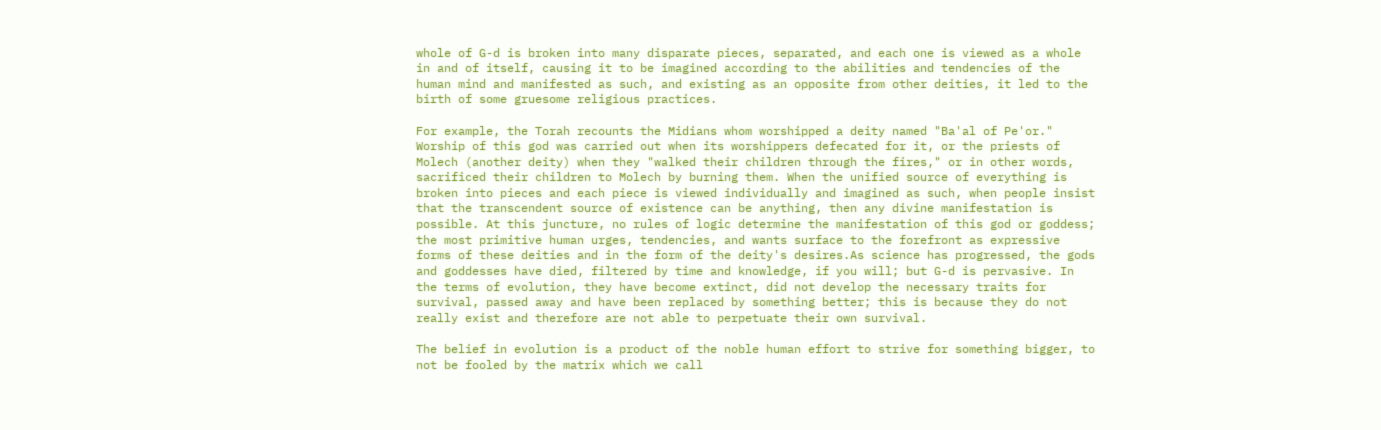whole of G-d is broken into many disparate pieces, separated, and each one is viewed as a whole in and of itself, causing it to be imagined according to the abilities and tendencies of the human mind and manifested as such, and existing as an opposite from other deities, it led to the birth of some gruesome religious practices.

For example, the Torah recounts the Midians whom worshipped a deity named "Ba'al of Pe'or." Worship of this god was carried out when its worshippers defecated for it, or the priests of Molech (another deity) when they "walked their children through the fires," or in other words, sacrificed their children to Molech by burning them. When the unified source of everything is broken into pieces and each piece is viewed individually and imagined as such, when people insist that the transcendent source of existence can be anything, then any divine manifestation is possible. At this juncture, no rules of logic determine the manifestation of this god or goddess; the most primitive human urges, tendencies, and wants surface to the forefront as expressive forms of these deities and in the form of the deity's desires.As science has progressed, the gods and goddesses have died, filtered by time and knowledge, if you will; but G-d is pervasive. In the terms of evolution, they have become extinct, did not develop the necessary traits for survival, passed away and have been replaced by something better; this is because they do not really exist and therefore are not able to perpetuate their own survival.

The belief in evolution is a product of the noble human effort to strive for something bigger, to not be fooled by the matrix which we call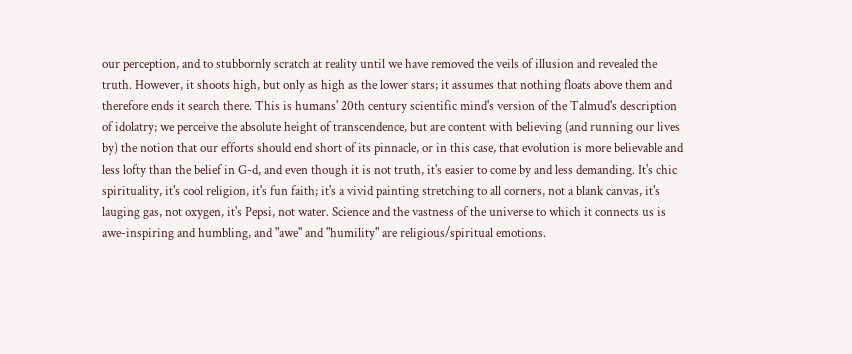our perception, and to stubbornly scratch at reality until we have removed the veils of illusion and revealed the truth. However, it shoots high, but only as high as the lower stars; it assumes that nothing floats above them and therefore ends it search there. This is humans' 20th century scientific mind's version of the Talmud's description of idolatry; we perceive the absolute height of transcendence, but are content with believing (and running our lives by) the notion that our efforts should end short of its pinnacle, or in this case, that evolution is more believable and less lofty than the belief in G-d, and even though it is not truth, it's easier to come by and less demanding. It's chic spirituality, it's cool religion, it's fun faith; it's a vivid painting stretching to all corners, not a blank canvas, it's lauging gas, not oxygen, it's Pepsi, not water. Science and the vastness of the universe to which it connects us is awe-inspiring and humbling, and "awe" and "humility" are religious/spiritual emotions.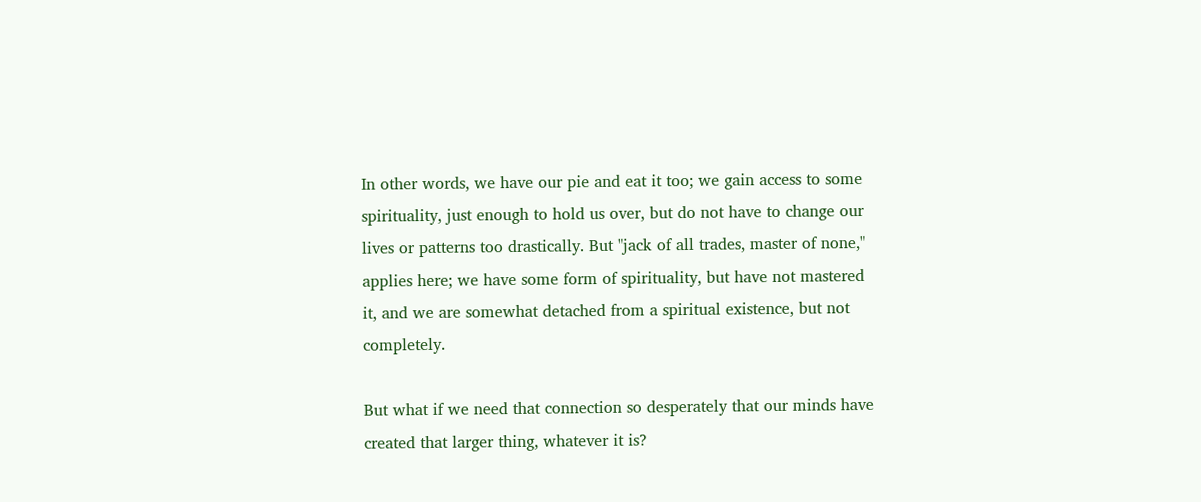In other words, we have our pie and eat it too; we gain access to some spirituality, just enough to hold us over, but do not have to change our lives or patterns too drastically. But "jack of all trades, master of none," applies here; we have some form of spirituality, but have not mastered it, and we are somewhat detached from a spiritual existence, but not completely.

But what if we need that connection so desperately that our minds have created that larger thing, whatever it is?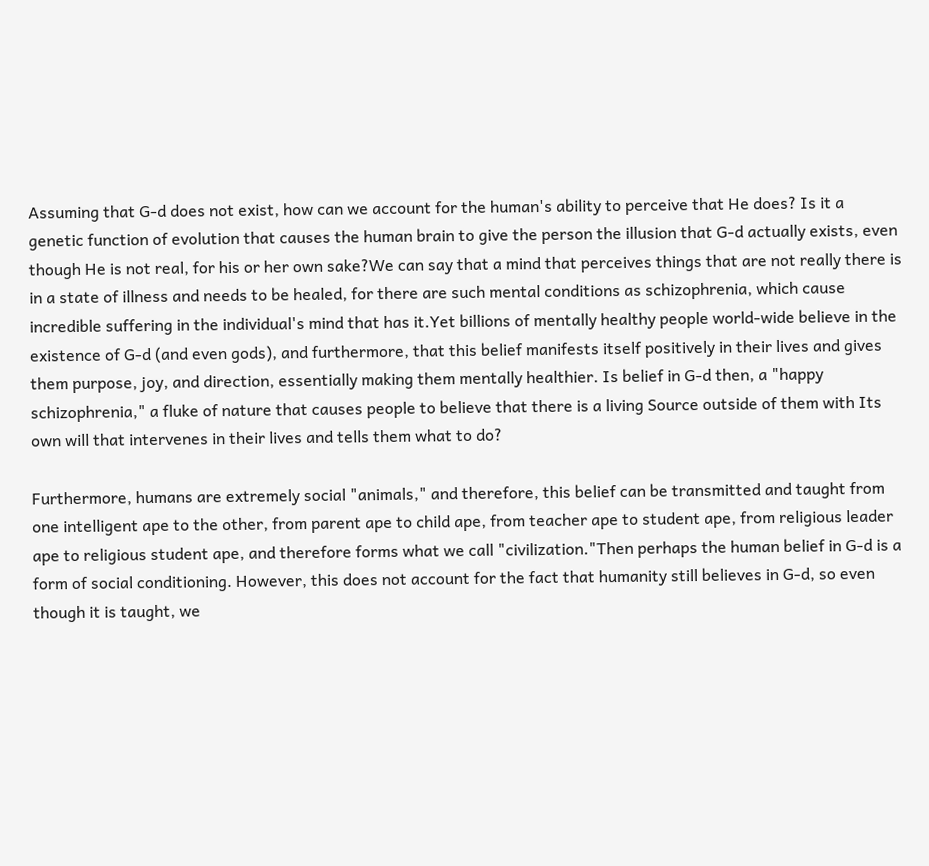Assuming that G-d does not exist, how can we account for the human's ability to perceive that He does? Is it a genetic function of evolution that causes the human brain to give the person the illusion that G-d actually exists, even though He is not real, for his or her own sake?We can say that a mind that perceives things that are not really there is in a state of illness and needs to be healed, for there are such mental conditions as schizophrenia, which cause incredible suffering in the individual's mind that has it.Yet billions of mentally healthy people world-wide believe in the existence of G-d (and even gods), and furthermore, that this belief manifests itself positively in their lives and gives them purpose, joy, and direction, essentially making them mentally healthier. Is belief in G-d then, a "happy schizophrenia," a fluke of nature that causes people to believe that there is a living Source outside of them with Its own will that intervenes in their lives and tells them what to do?

Furthermore, humans are extremely social "animals," and therefore, this belief can be transmitted and taught from one intelligent ape to the other, from parent ape to child ape, from teacher ape to student ape, from religious leader ape to religious student ape, and therefore forms what we call "civilization."Then perhaps the human belief in G-d is a form of social conditioning. However, this does not account for the fact that humanity still believes in G-d, so even though it is taught, we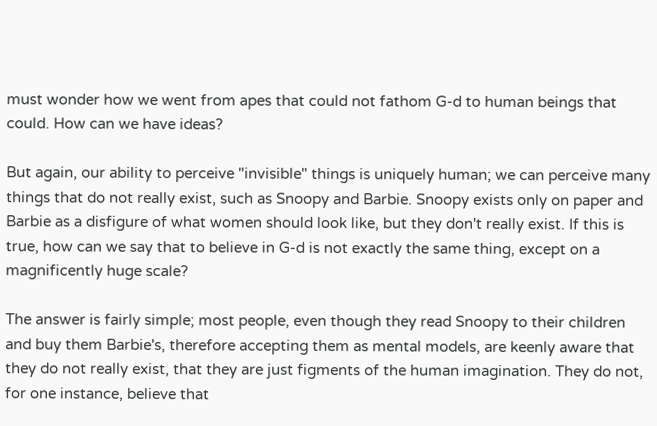must wonder how we went from apes that could not fathom G-d to human beings that could. How can we have ideas?

But again, our ability to perceive "invisible" things is uniquely human; we can perceive many things that do not really exist, such as Snoopy and Barbie. Snoopy exists only on paper and Barbie as a disfigure of what women should look like, but they don't really exist. If this is true, how can we say that to believe in G-d is not exactly the same thing, except on a magnificently huge scale?

The answer is fairly simple; most people, even though they read Snoopy to their children and buy them Barbie's, therefore accepting them as mental models, are keenly aware that they do not really exist, that they are just figments of the human imagination. They do not, for one instance, believe that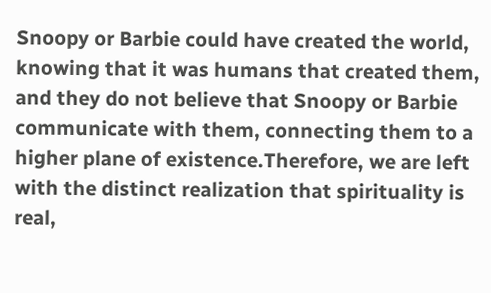Snoopy or Barbie could have created the world, knowing that it was humans that created them, and they do not believe that Snoopy or Barbie communicate with them, connecting them to a higher plane of existence.Therefore, we are left with the distinct realization that spirituality is real,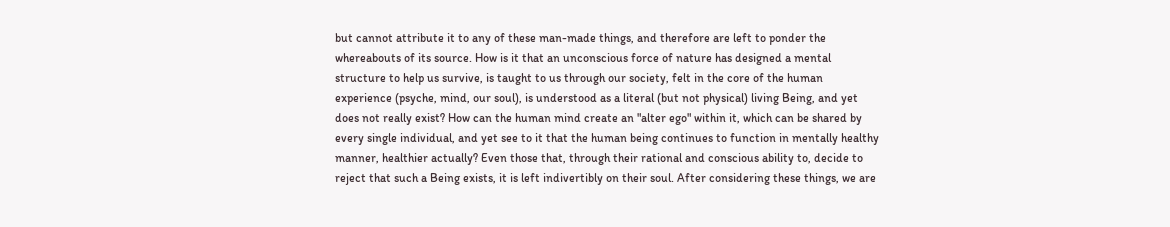but cannot attribute it to any of these man-made things, and therefore are left to ponder the whereabouts of its source. How is it that an unconscious force of nature has designed a mental structure to help us survive, is taught to us through our society, felt in the core of the human experience (psyche, mind, our soul), is understood as a literal (but not physical) living Being, and yet does not really exist? How can the human mind create an "alter ego" within it, which can be shared by every single individual, and yet see to it that the human being continues to function in mentally healthy manner, healthier actually? Even those that, through their rational and conscious ability to, decide to reject that such a Being exists, it is left indivertibly on their soul. After considering these things, we are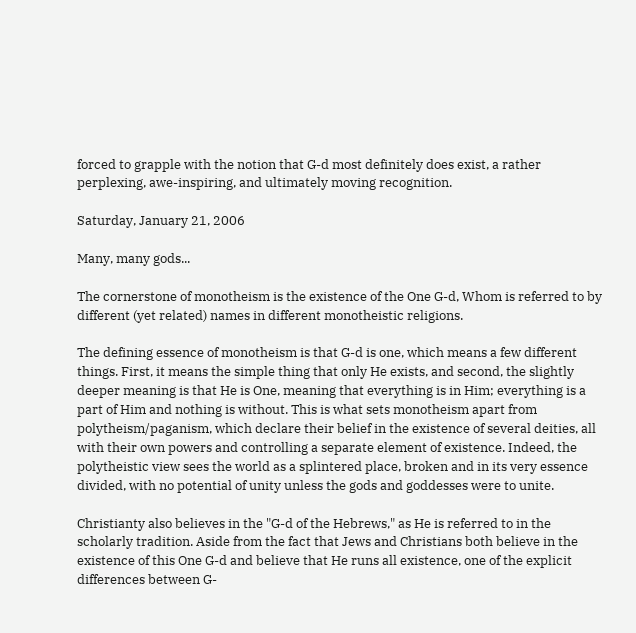forced to grapple with the notion that G-d most definitely does exist, a rather perplexing, awe-inspiring, and ultimately moving recognition.

Saturday, January 21, 2006

Many, many gods...

The cornerstone of monotheism is the existence of the One G-d, Whom is referred to by different (yet related) names in different monotheistic religions.

The defining essence of monotheism is that G-d is one, which means a few different things. First, it means the simple thing that only He exists, and second, the slightly deeper meaning is that He is One, meaning that everything is in Him; everything is a part of Him and nothing is without. This is what sets monotheism apart from polytheism/paganism, which declare their belief in the existence of several deities, all with their own powers and controlling a separate element of existence. Indeed, the polytheistic view sees the world as a splintered place, broken and in its very essence divided, with no potential of unity unless the gods and goddesses were to unite.

Christianty also believes in the "G-d of the Hebrews," as He is referred to in the scholarly tradition. Aside from the fact that Jews and Christians both believe in the existence of this One G-d and believe that He runs all existence, one of the explicit differences between G-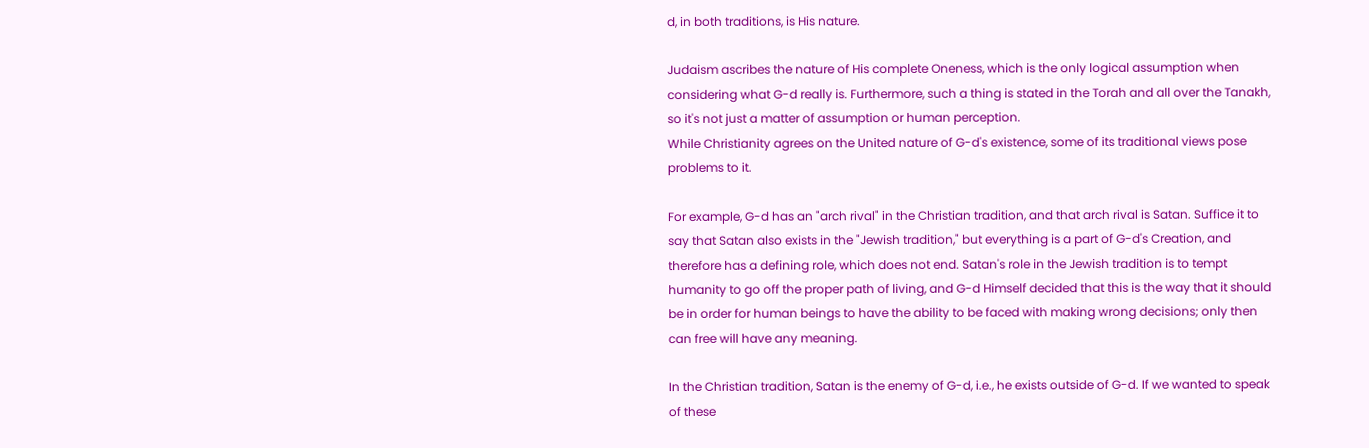d, in both traditions, is His nature.

Judaism ascribes the nature of His complete Oneness, which is the only logical assumption when considering what G-d really is. Furthermore, such a thing is stated in the Torah and all over the Tanakh, so it's not just a matter of assumption or human perception.
While Christianity agrees on the United nature of G-d's existence, some of its traditional views pose problems to it.

For example, G-d has an "arch rival" in the Christian tradition, and that arch rival is Satan. Suffice it to say that Satan also exists in the "Jewish tradition," but everything is a part of G-d's Creation, and therefore has a defining role, which does not end. Satan's role in the Jewish tradition is to tempt humanity to go off the proper path of living, and G-d Himself decided that this is the way that it should be in order for human beings to have the ability to be faced with making wrong decisions; only then can free will have any meaning.

In the Christian tradition, Satan is the enemy of G-d, i.e., he exists outside of G-d. If we wanted to speak of these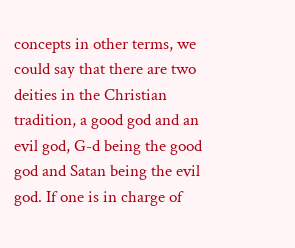concepts in other terms, we could say that there are two deities in the Christian tradition, a good god and an evil god, G-d being the good god and Satan being the evil god. If one is in charge of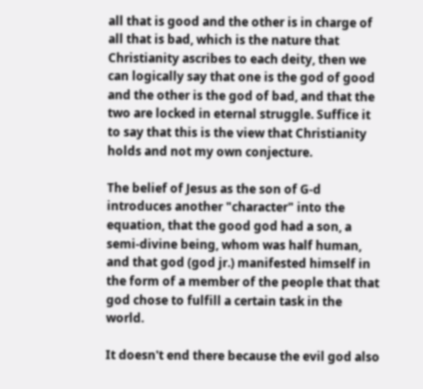all that is good and the other is in charge of all that is bad, which is the nature that Christianity ascribes to each deity, then we can logically say that one is the god of good and the other is the god of bad, and that the two are locked in eternal struggle. Suffice it to say that this is the view that Christianity holds and not my own conjecture.

The belief of Jesus as the son of G-d introduces another "character" into the equation, that the good god had a son, a semi-divine being, whom was half human, and that god (god jr.) manifested himself in the form of a member of the people that that god chose to fulfill a certain task in the world.

It doesn't end there because the evil god also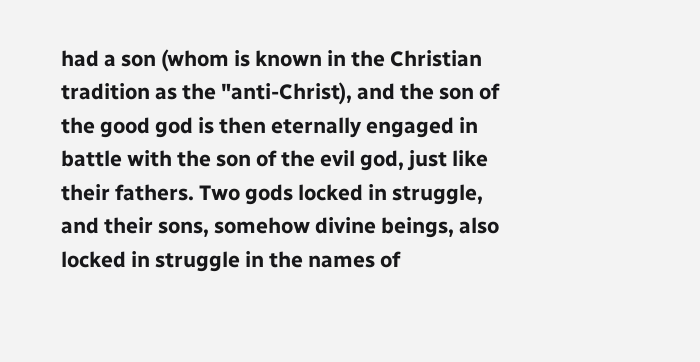had a son (whom is known in the Christian tradition as the "anti-Christ), and the son of the good god is then eternally engaged in battle with the son of the evil god, just like their fathers. Two gods locked in struggle, and their sons, somehow divine beings, also locked in struggle in the names of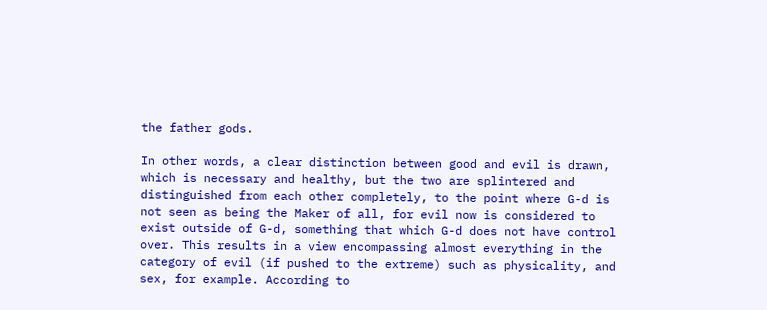the father gods.

In other words, a clear distinction between good and evil is drawn, which is necessary and healthy, but the two are splintered and distinguished from each other completely, to the point where G-d is not seen as being the Maker of all, for evil now is considered to exist outside of G-d, something that which G-d does not have control over. This results in a view encompassing almost everything in the category of evil (if pushed to the extreme) such as physicality, and sex, for example. According to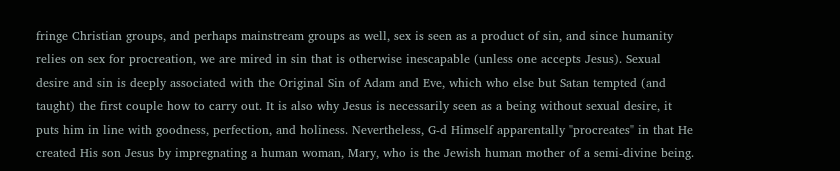fringe Christian groups, and perhaps mainstream groups as well, sex is seen as a product of sin, and since humanity relies on sex for procreation, we are mired in sin that is otherwise inescapable (unless one accepts Jesus). Sexual desire and sin is deeply associated with the Original Sin of Adam and Eve, which who else but Satan tempted (and taught) the first couple how to carry out. It is also why Jesus is necessarily seen as a being without sexual desire, it puts him in line with goodness, perfection, and holiness. Nevertheless, G-d Himself apparentally "procreates" in that He created His son Jesus by impregnating a human woman, Mary, who is the Jewish human mother of a semi-divine being.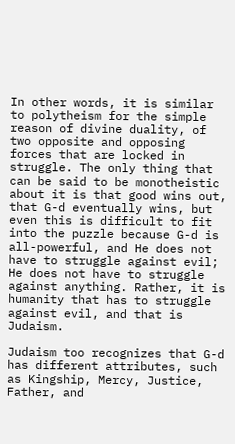In other words, it is similar to polytheism for the simple reason of divine duality, of two opposite and opposing forces that are locked in struggle. The only thing that can be said to be monotheistic about it is that good wins out, that G-d eventually wins, but even this is difficult to fit into the puzzle because G-d is all-powerful, and He does not have to struggle against evil; He does not have to struggle against anything. Rather, it is humanity that has to struggle against evil, and that is Judaism.

Judaism too recognizes that G-d has different attributes, such as Kingship, Mercy, Justice, Father, and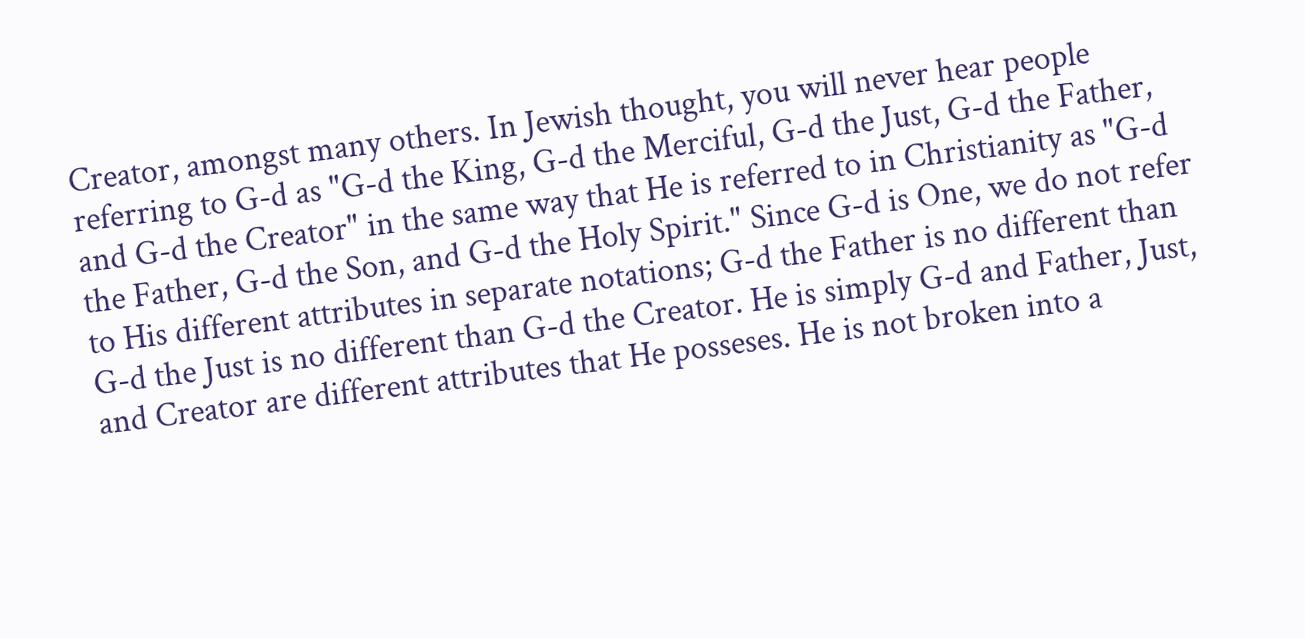Creator, amongst many others. In Jewish thought, you will never hear people referring to G-d as "G-d the King, G-d the Merciful, G-d the Just, G-d the Father, and G-d the Creator" in the same way that He is referred to in Christianity as "G-d the Father, G-d the Son, and G-d the Holy Spirit." Since G-d is One, we do not refer to His different attributes in separate notations; G-d the Father is no different than G-d the Just is no different than G-d the Creator. He is simply G-d and Father, Just, and Creator are different attributes that He posseses. He is not broken into a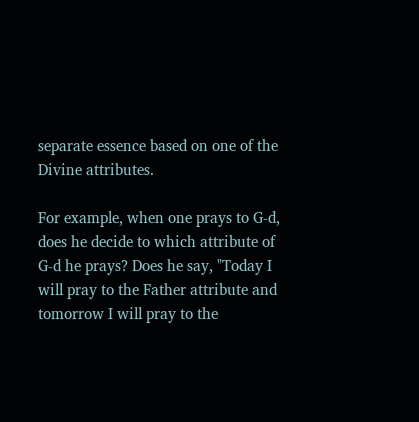separate essence based on one of the Divine attributes.

For example, when one prays to G-d, does he decide to which attribute of G-d he prays? Does he say, "Today I will pray to the Father attribute and tomorrow I will pray to the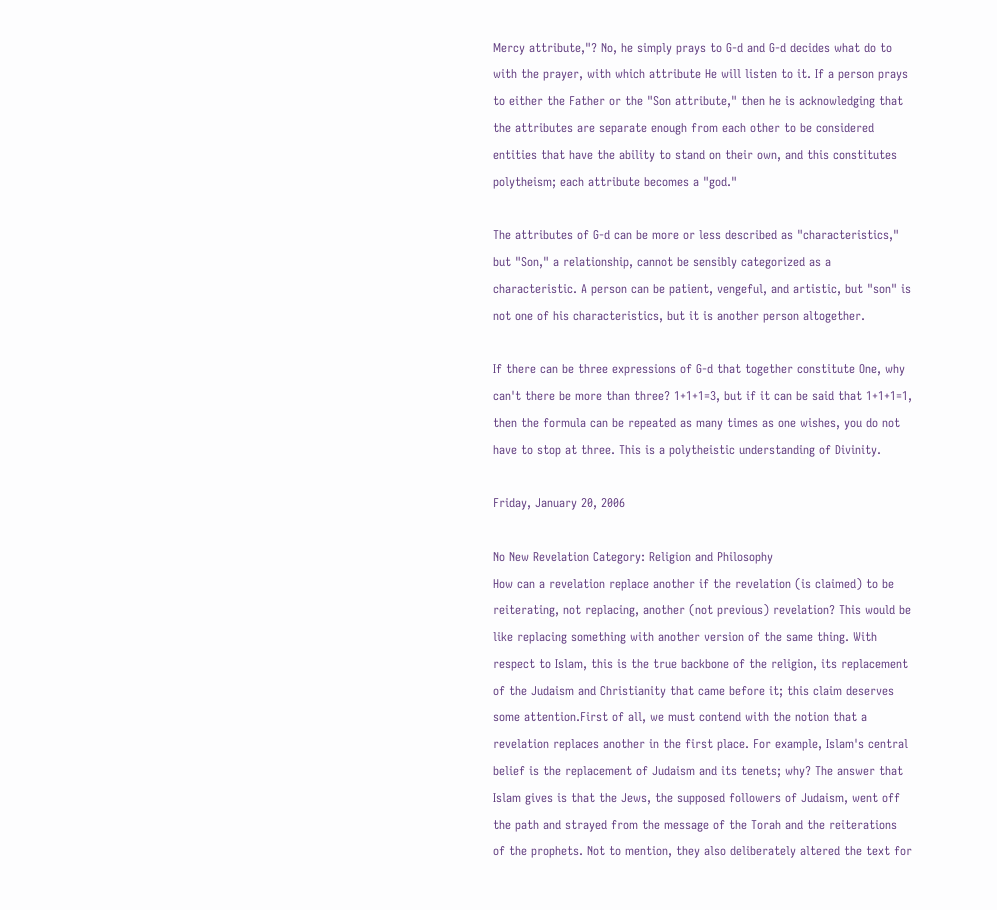Mercy attribute,"? No, he simply prays to G-d and G-d decides what do to with the prayer, with which attribute He will listen to it. If a person prays to either the Father or the "Son attribute," then he is acknowledging that the attributes are separate enough from each other to be considered entities that have the ability to stand on their own, and this constitutes polytheism; each attribute becomes a "god."

The attributes of G-d can be more or less described as "characteristics," but "Son," a relationship, cannot be sensibly categorized as a characteristic. A person can be patient, vengeful, and artistic, but "son" is not one of his characteristics, but it is another person altogether.

If there can be three expressions of G-d that together constitute One, why can't there be more than three? 1+1+1=3, but if it can be said that 1+1+1=1, then the formula can be repeated as many times as one wishes, you do not have to stop at three. This is a polytheistic understanding of Divinity.

Friday, January 20, 2006

No New Revelation Category: Religion and Philosophy
How can a revelation replace another if the revelation (is claimed) to be reiterating, not replacing, another (not previous) revelation? This would be like replacing something with another version of the same thing. With respect to Islam, this is the true backbone of the religion, its replacement of the Judaism and Christianity that came before it; this claim deserves some attention.First of all, we must contend with the notion that a revelation replaces another in the first place. For example, Islam's central belief is the replacement of Judaism and its tenets; why? The answer that Islam gives is that the Jews, the supposed followers of Judaism, went off the path and strayed from the message of the Torah and the reiterations of the prophets. Not to mention, they also deliberately altered the text for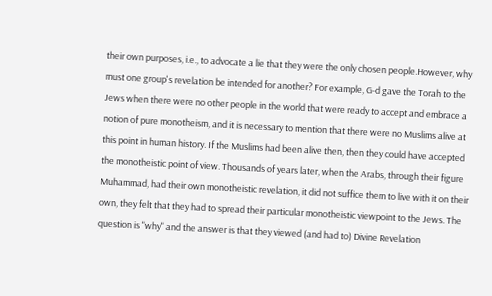their own purposes, i.e., to advocate a lie that they were the only chosen people.However, why must one group's revelation be intended for another? For example, G-d gave the Torah to the Jews when there were no other people in the world that were ready to accept and embrace a notion of pure monotheism, and it is necessary to mention that there were no Muslims alive at this point in human history. If the Muslims had been alive then, then they could have accepted the monotheistic point of view. Thousands of years later, when the Arabs, through their figure Muhammad, had their own monotheistic revelation, it did not suffice them to live with it on their own, they felt that they had to spread their particular monotheistic viewpoint to the Jews. The question is "why" and the answer is that they viewed (and had to) Divine Revelation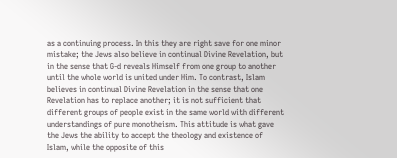as a continuing process. In this they are right save for one minor mistake; the Jews also believe in continual Divine Revelation, but in the sense that G-d reveals Himself from one group to another until the whole world is united under Him. To contrast, Islam believes in continual Divine Revelation in the sense that one Revelation has to replace another; it is not sufficient that different groups of people exist in the same world with different understandings of pure monotheism. This attitude is what gave the Jews the ability to accept the theology and existence of Islam, while the opposite of this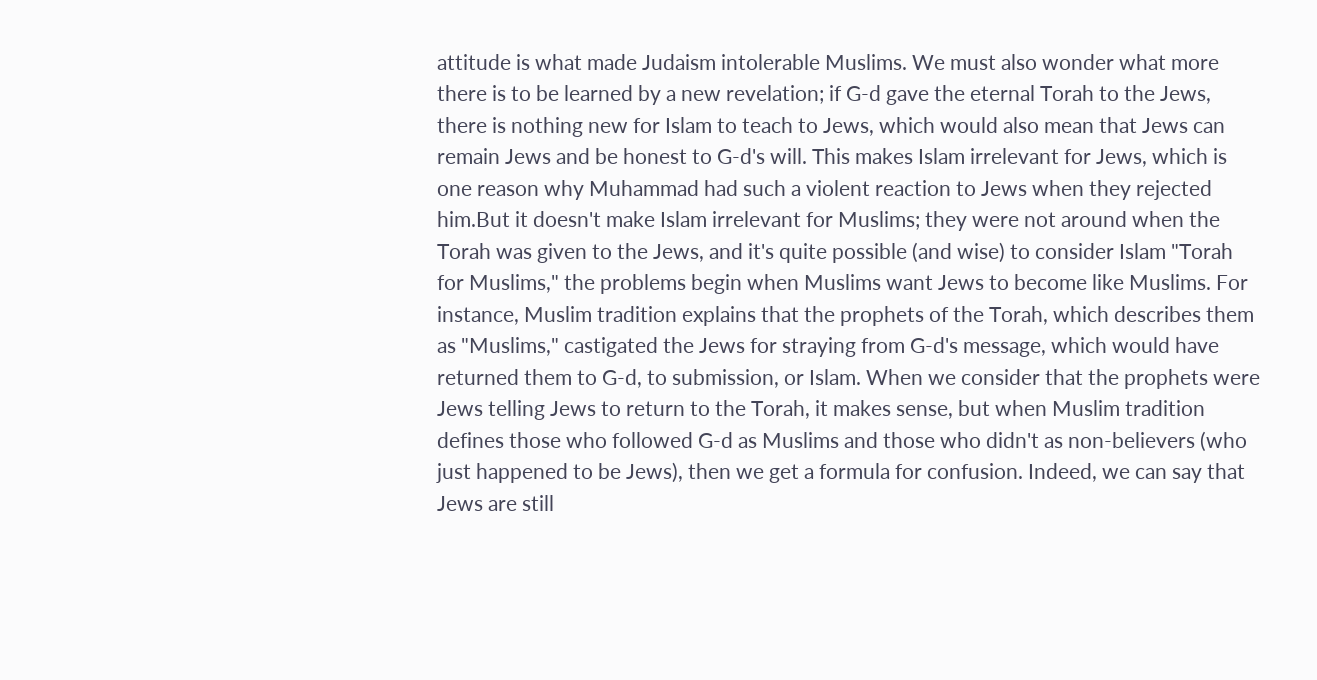attitude is what made Judaism intolerable Muslims. We must also wonder what more there is to be learned by a new revelation; if G-d gave the eternal Torah to the Jews, there is nothing new for Islam to teach to Jews, which would also mean that Jews can remain Jews and be honest to G-d's will. This makes Islam irrelevant for Jews, which is one reason why Muhammad had such a violent reaction to Jews when they rejected him.But it doesn't make Islam irrelevant for Muslims; they were not around when the Torah was given to the Jews, and it's quite possible (and wise) to consider Islam "Torah for Muslims," the problems begin when Muslims want Jews to become like Muslims. For instance, Muslim tradition explains that the prophets of the Torah, which describes them as "Muslims," castigated the Jews for straying from G-d's message, which would have returned them to G-d, to submission, or Islam. When we consider that the prophets were Jews telling Jews to return to the Torah, it makes sense, but when Muslim tradition defines those who followed G-d as Muslims and those who didn't as non-believers (who just happened to be Jews), then we get a formula for confusion. Indeed, we can say that Jews are still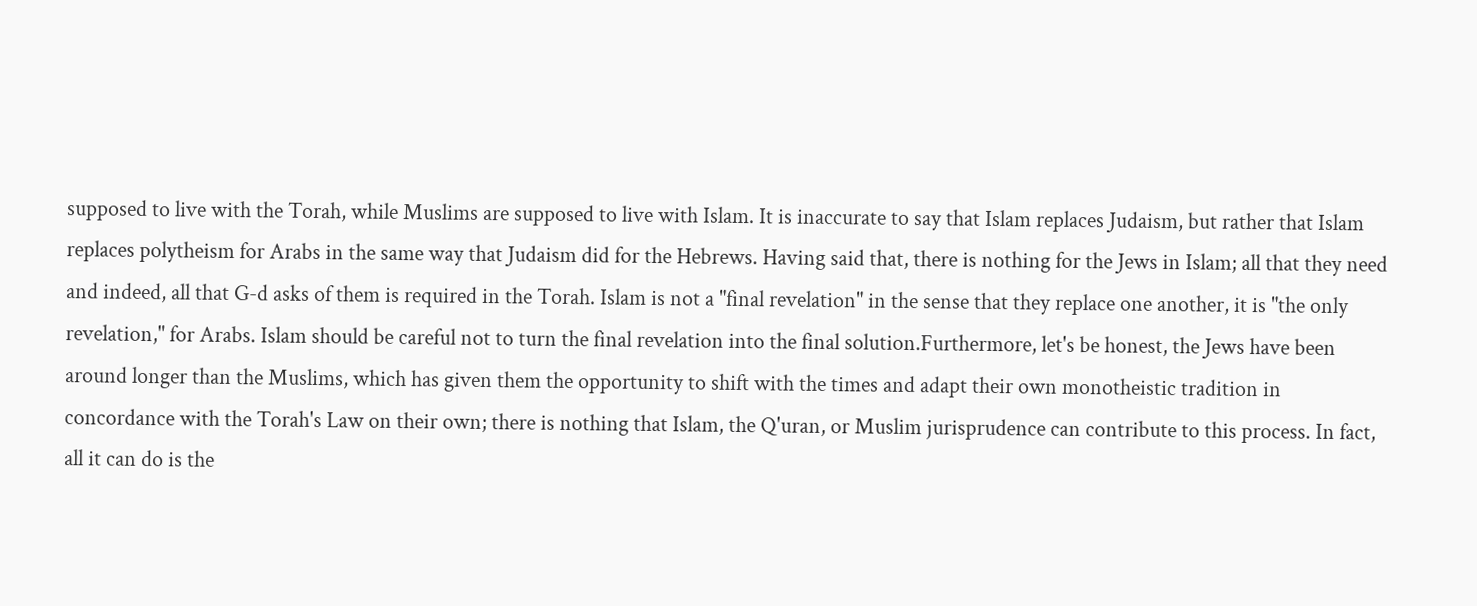supposed to live with the Torah, while Muslims are supposed to live with Islam. It is inaccurate to say that Islam replaces Judaism, but rather that Islam replaces polytheism for Arabs in the same way that Judaism did for the Hebrews. Having said that, there is nothing for the Jews in Islam; all that they need and indeed, all that G-d asks of them is required in the Torah. Islam is not a "final revelation" in the sense that they replace one another, it is "the only revelation," for Arabs. Islam should be careful not to turn the final revelation into the final solution.Furthermore, let's be honest, the Jews have been around longer than the Muslims, which has given them the opportunity to shift with the times and adapt their own monotheistic tradition in concordance with the Torah's Law on their own; there is nothing that Islam, the Q'uran, or Muslim jurisprudence can contribute to this process. In fact, all it can do is the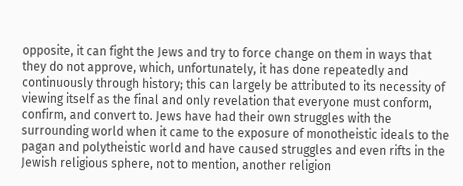opposite, it can fight the Jews and try to force change on them in ways that they do not approve, which, unfortunately, it has done repeatedly and continuously through history; this can largely be attributed to its necessity of viewing itself as the final and only revelation that everyone must conform, confirm, and convert to. Jews have had their own struggles with the surrounding world when it came to the exposure of monotheistic ideals to the pagan and polytheistic world and have caused struggles and even rifts in the Jewish religious sphere, not to mention, another religion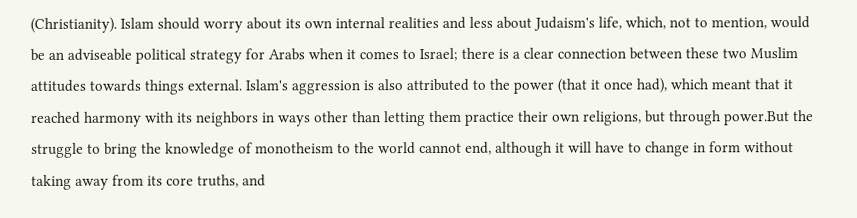(Christianity). Islam should worry about its own internal realities and less about Judaism's life, which, not to mention, would be an adviseable political strategy for Arabs when it comes to Israel; there is a clear connection between these two Muslim attitudes towards things external. Islam's aggression is also attributed to the power (that it once had), which meant that it reached harmony with its neighbors in ways other than letting them practice their own religions, but through power.But the struggle to bring the knowledge of monotheism to the world cannot end, although it will have to change in form without taking away from its core truths, and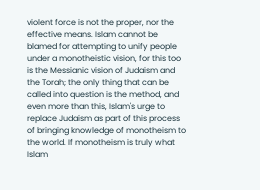violent force is not the proper, nor the effective means. Islam cannot be blamed for attempting to unify people under a monotheistic vision, for this too is the Messianic vision of Judaism and the Torah; the only thing that can be called into question is the method, and even more than this, Islam's urge to replace Judaism as part of this process of bringing knowledge of monotheism to the world. If monotheism is truly what Islam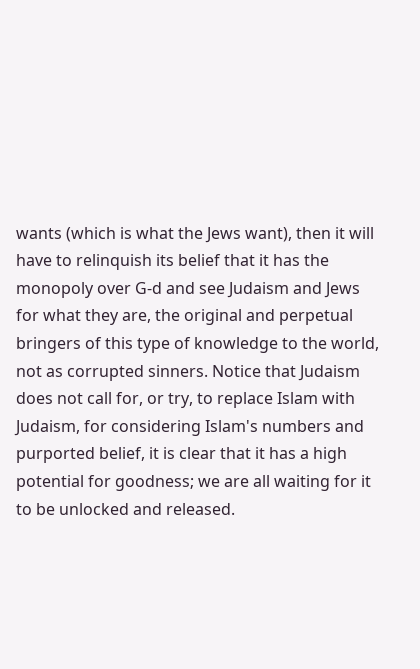wants (which is what the Jews want), then it will have to relinquish its belief that it has the monopoly over G-d and see Judaism and Jews for what they are, the original and perpetual bringers of this type of knowledge to the world, not as corrupted sinners. Notice that Judaism does not call for, or try, to replace Islam with Judaism, for considering Islam's numbers and purported belief, it is clear that it has a high potential for goodness; we are all waiting for it to be unlocked and released.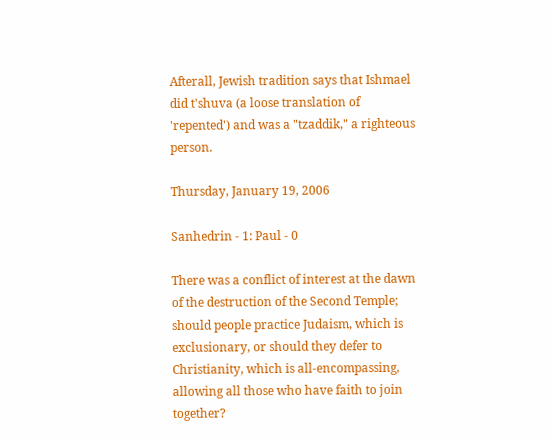Afterall, Jewish tradition says that Ishmael did t'shuva (a loose translation of 'repented') and was a "tzaddik," a righteous person.

Thursday, January 19, 2006

Sanhedrin - 1: Paul - 0

There was a conflict of interest at the dawn of the destruction of the Second Temple; should people practice Judaism, which is exclusionary, or should they defer to Christianity, which is all-encompassing, allowing all those who have faith to join together?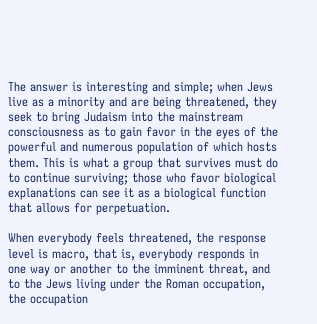The answer is interesting and simple; when Jews live as a minority and are being threatened, they seek to bring Judaism into the mainstream consciousness as to gain favor in the eyes of the powerful and numerous population of which hosts them. This is what a group that survives must do to continue surviving; those who favor biological explanations can see it as a biological function that allows for perpetuation.

When everybody feels threatened, the response level is macro, that is, everybody responds in one way or another to the imminent threat, and to the Jews living under the Roman occupation, the occupation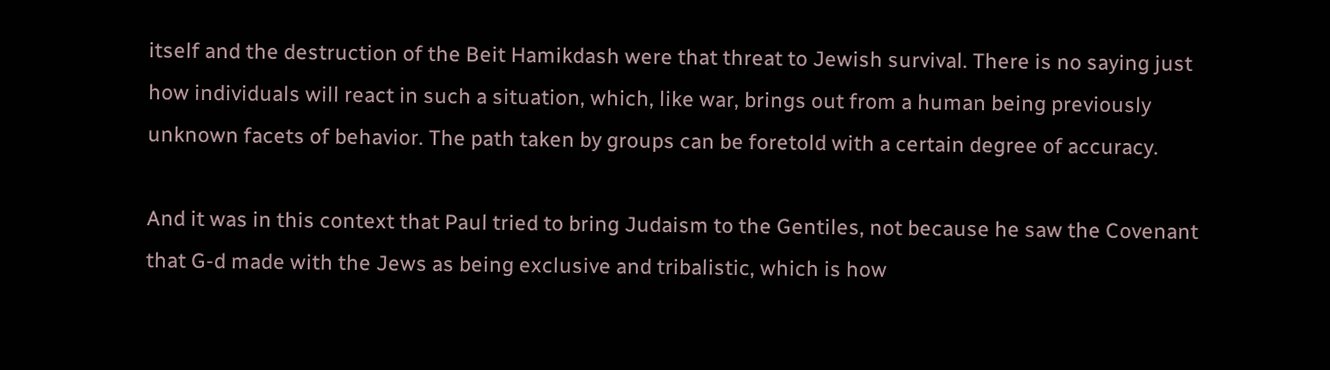itself and the destruction of the Beit Hamikdash were that threat to Jewish survival. There is no saying just how individuals will react in such a situation, which, like war, brings out from a human being previously unknown facets of behavior. The path taken by groups can be foretold with a certain degree of accuracy.

And it was in this context that Paul tried to bring Judaism to the Gentiles, not because he saw the Covenant that G-d made with the Jews as being exclusive and tribalistic, which is how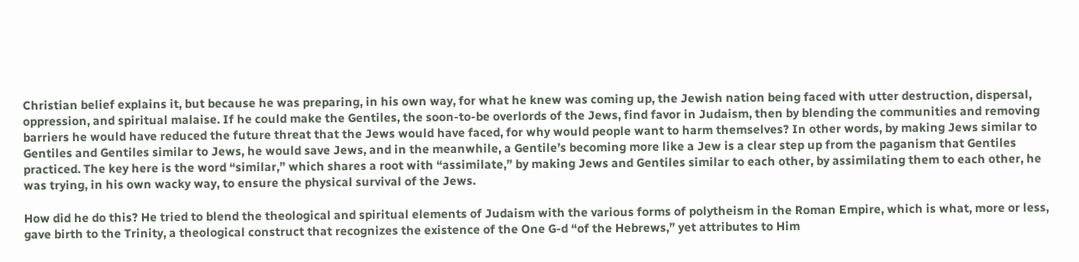Christian belief explains it, but because he was preparing, in his own way, for what he knew was coming up, the Jewish nation being faced with utter destruction, dispersal, oppression, and spiritual malaise. If he could make the Gentiles, the soon-to-be overlords of the Jews, find favor in Judaism, then by blending the communities and removing barriers he would have reduced the future threat that the Jews would have faced, for why would people want to harm themselves? In other words, by making Jews similar to Gentiles and Gentiles similar to Jews, he would save Jews, and in the meanwhile, a Gentile’s becoming more like a Jew is a clear step up from the paganism that Gentiles practiced. The key here is the word “similar,” which shares a root with “assimilate,” by making Jews and Gentiles similar to each other, by assimilating them to each other, he was trying, in his own wacky way, to ensure the physical survival of the Jews.

How did he do this? He tried to blend the theological and spiritual elements of Judaism with the various forms of polytheism in the Roman Empire, which is what, more or less, gave birth to the Trinity, a theological construct that recognizes the existence of the One G-d “of the Hebrews,” yet attributes to Him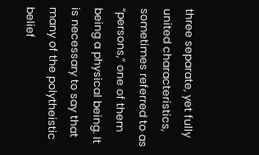three separate, yet fully united characteristics, sometimes referred to as “persons,” one of them being a physical being. It is necessary to say that many of the polytheistic belief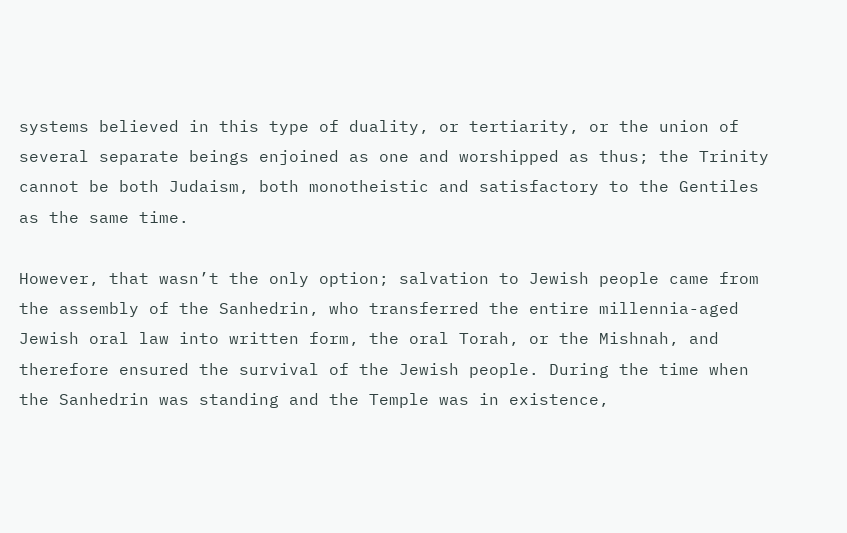systems believed in this type of duality, or tertiarity, or the union of several separate beings enjoined as one and worshipped as thus; the Trinity cannot be both Judaism, both monotheistic and satisfactory to the Gentiles as the same time.

However, that wasn’t the only option; salvation to Jewish people came from the assembly of the Sanhedrin, who transferred the entire millennia-aged Jewish oral law into written form, the oral Torah, or the Mishnah, and therefore ensured the survival of the Jewish people. During the time when the Sanhedrin was standing and the Temple was in existence,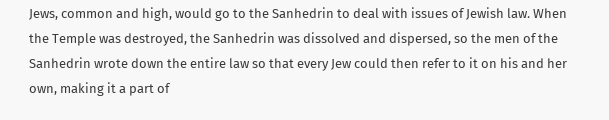Jews, common and high, would go to the Sanhedrin to deal with issues of Jewish law. When the Temple was destroyed, the Sanhedrin was dissolved and dispersed, so the men of the Sanhedrin wrote down the entire law so that every Jew could then refer to it on his and her own, making it a part of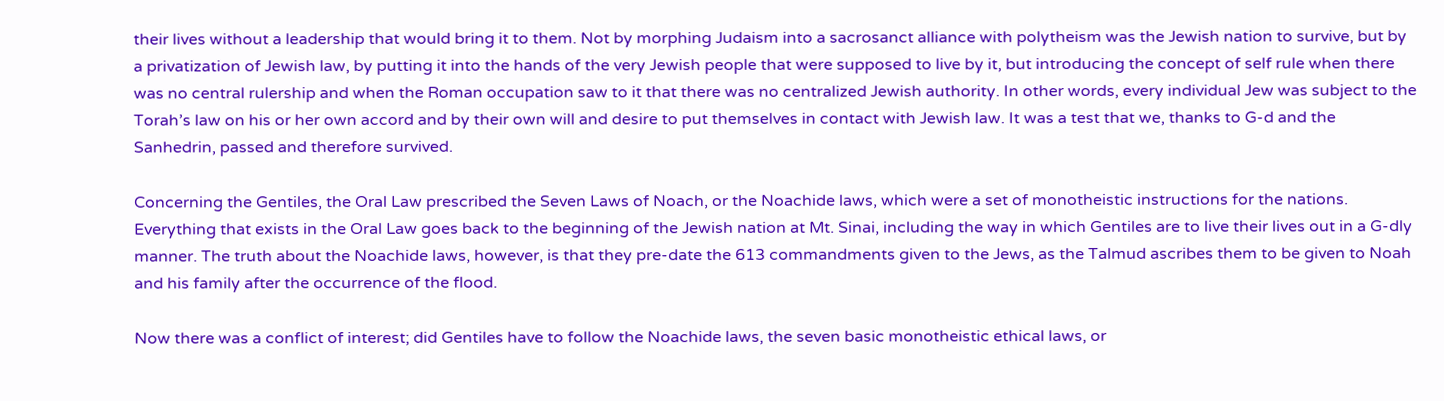their lives without a leadership that would bring it to them. Not by morphing Judaism into a sacrosanct alliance with polytheism was the Jewish nation to survive, but by a privatization of Jewish law, by putting it into the hands of the very Jewish people that were supposed to live by it, but introducing the concept of self rule when there was no central rulership and when the Roman occupation saw to it that there was no centralized Jewish authority. In other words, every individual Jew was subject to the Torah’s law on his or her own accord and by their own will and desire to put themselves in contact with Jewish law. It was a test that we, thanks to G-d and the Sanhedrin, passed and therefore survived.

Concerning the Gentiles, the Oral Law prescribed the Seven Laws of Noach, or the Noachide laws, which were a set of monotheistic instructions for the nations. Everything that exists in the Oral Law goes back to the beginning of the Jewish nation at Mt. Sinai, including the way in which Gentiles are to live their lives out in a G-dly manner. The truth about the Noachide laws, however, is that they pre-date the 613 commandments given to the Jews, as the Talmud ascribes them to be given to Noah and his family after the occurrence of the flood.

Now there was a conflict of interest; did Gentiles have to follow the Noachide laws, the seven basic monotheistic ethical laws, or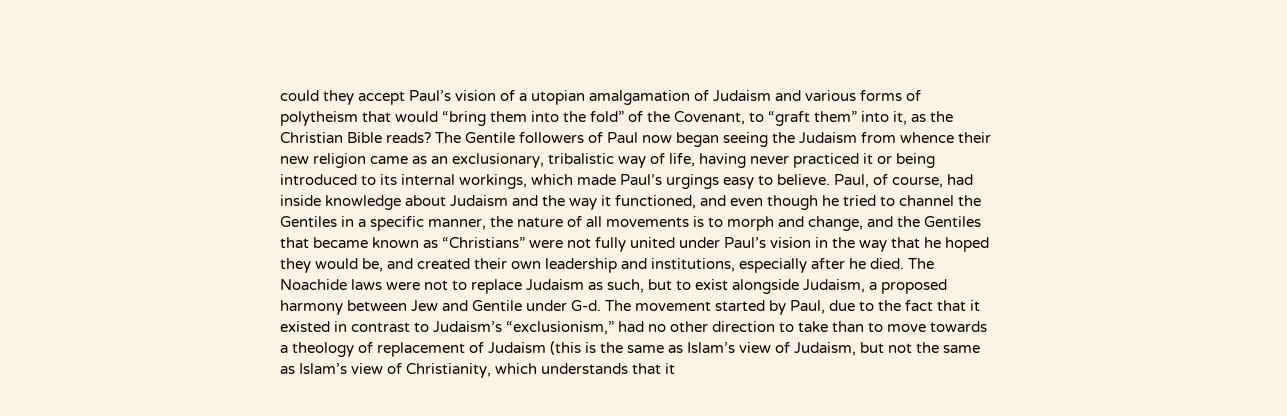could they accept Paul’s vision of a utopian amalgamation of Judaism and various forms of polytheism that would “bring them into the fold” of the Covenant, to “graft them” into it, as the Christian Bible reads? The Gentile followers of Paul now began seeing the Judaism from whence their new religion came as an exclusionary, tribalistic way of life, having never practiced it or being introduced to its internal workings, which made Paul’s urgings easy to believe. Paul, of course, had inside knowledge about Judaism and the way it functioned, and even though he tried to channel the Gentiles in a specific manner, the nature of all movements is to morph and change, and the Gentiles that became known as “Christians” were not fully united under Paul’s vision in the way that he hoped they would be, and created their own leadership and institutions, especially after he died. The Noachide laws were not to replace Judaism as such, but to exist alongside Judaism, a proposed harmony between Jew and Gentile under G-d. The movement started by Paul, due to the fact that it existed in contrast to Judaism’s “exclusionism,” had no other direction to take than to move towards a theology of replacement of Judaism (this is the same as Islam’s view of Judaism, but not the same as Islam’s view of Christianity, which understands that it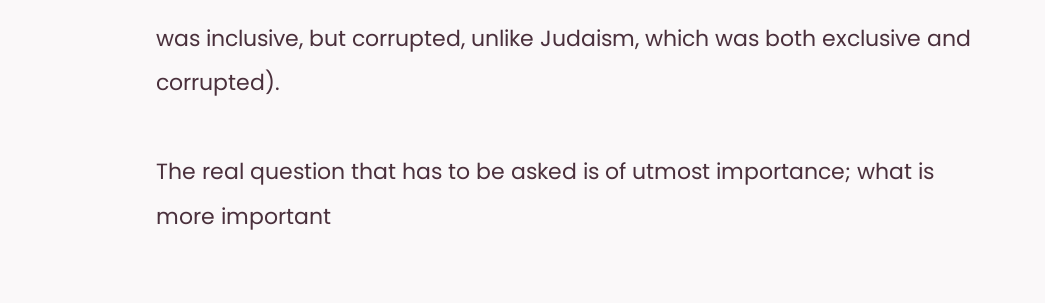was inclusive, but corrupted, unlike Judaism, which was both exclusive and corrupted).

The real question that has to be asked is of utmost importance; what is more important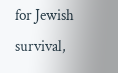for Jewish survival,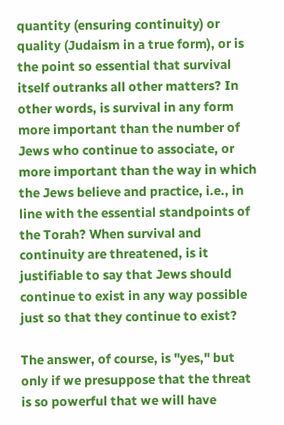quantity (ensuring continuity) or quality (Judaism in a true form), or is the point so essential that survival itself outranks all other matters? In other words, is survival in any form more important than the number of Jews who continue to associate, or more important than the way in which the Jews believe and practice, i.e., in line with the essential standpoints of the Torah? When survival and continuity are threatened, is it justifiable to say that Jews should continue to exist in any way possible just so that they continue to exist?

The answer, of course, is "yes," but only if we presuppose that the threat is so powerful that we will have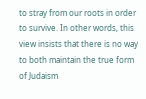to stray from our roots in order to survive. In other words, this view insists that there is no way to both maintain the true form of Judaism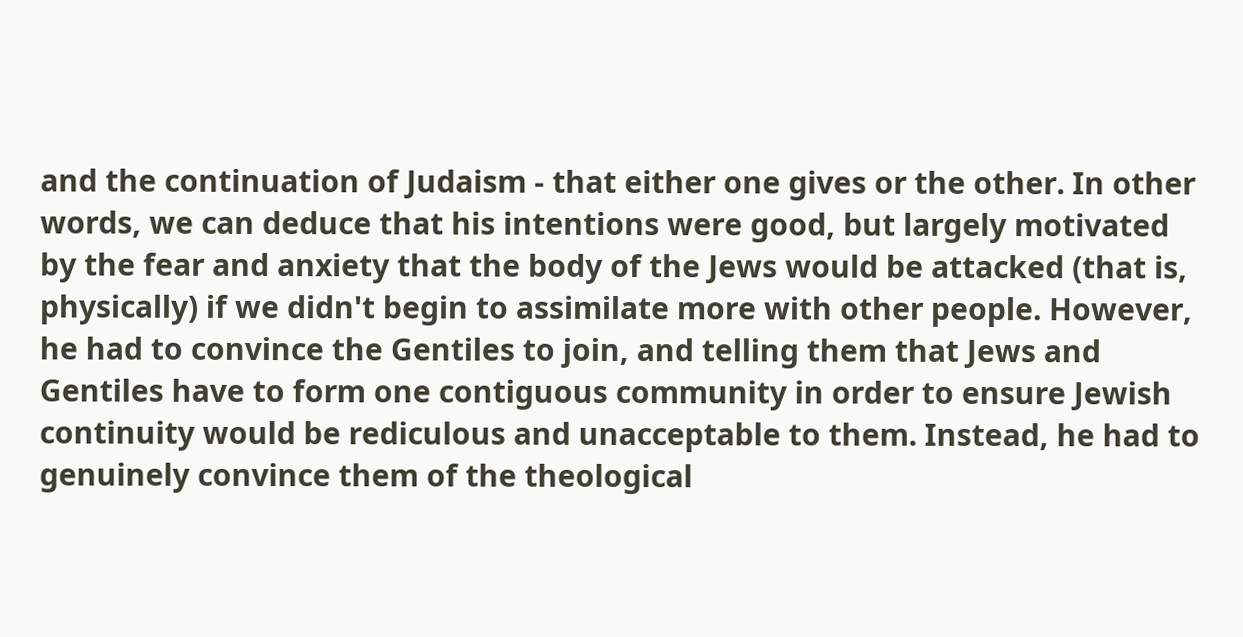and the continuation of Judaism - that either one gives or the other. In other words, we can deduce that his intentions were good, but largely motivated by the fear and anxiety that the body of the Jews would be attacked (that is, physically) if we didn't begin to assimilate more with other people. However, he had to convince the Gentiles to join, and telling them that Jews and Gentiles have to form one contiguous community in order to ensure Jewish continuity would be rediculous and unacceptable to them. Instead, he had to genuinely convince them of the theological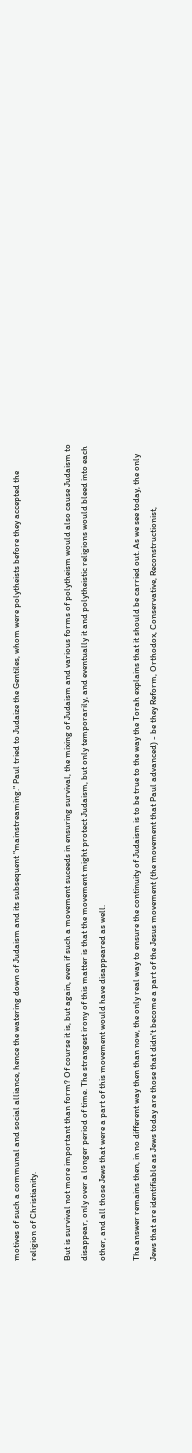motives of such a communal and social alliance, hence the watering down of Judaism and its subsequent "mainstreaming." Paul tried to Judaize the Gentiles, whom were polytheists before they accepted the religion of Christianity.

But is survival not more important than form? Of course it is, but again, even if such a movement suceeds in ensuring survival, the mixing of Judaism and various forms of polytheism would also cause Judaism to disappear, only over a longer period of time. The strangest irony of this matter is that the movement might protect Judaism, but only temporarily, and eventually it and polytheistic religions would bleed into each other, and all those Jews that were a part of this movement would have disappeared as well.

The answer remains then, in no different way then than now, the only real way to ensure the continuity of Judaism is to be true to the way the Torah explains that it should be carried out. As we see today, the only Jews that are identifiable as Jews today are those that didn't become a part of the Jesus movement (the movement that Paul advanced) - be they Reform, Orthodox, Conservative, Reconstructionist,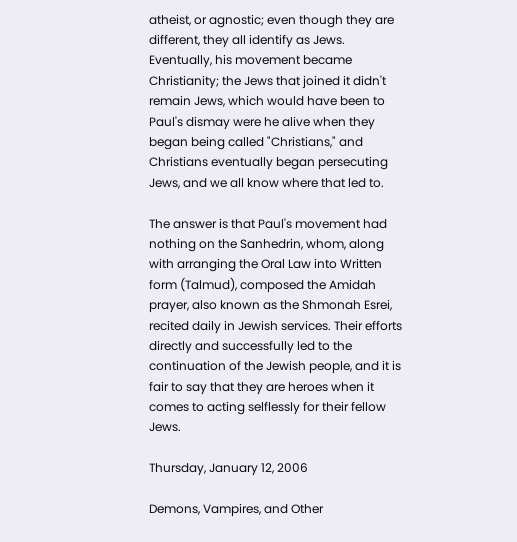atheist, or agnostic; even though they are different, they all identify as Jews. Eventually, his movement became Christianity; the Jews that joined it didn't remain Jews, which would have been to Paul's dismay were he alive when they began being called "Christians," and Christians eventually began persecuting Jews, and we all know where that led to.

The answer is that Paul's movement had nothing on the Sanhedrin, whom, along with arranging the Oral Law into Written form (Talmud), composed the Amidah prayer, also known as the Shmonah Esrei, recited daily in Jewish services. Their efforts directly and successfully led to the continuation of the Jewish people, and it is fair to say that they are heroes when it comes to acting selflessly for their fellow Jews.

Thursday, January 12, 2006

Demons, Vampires, and Other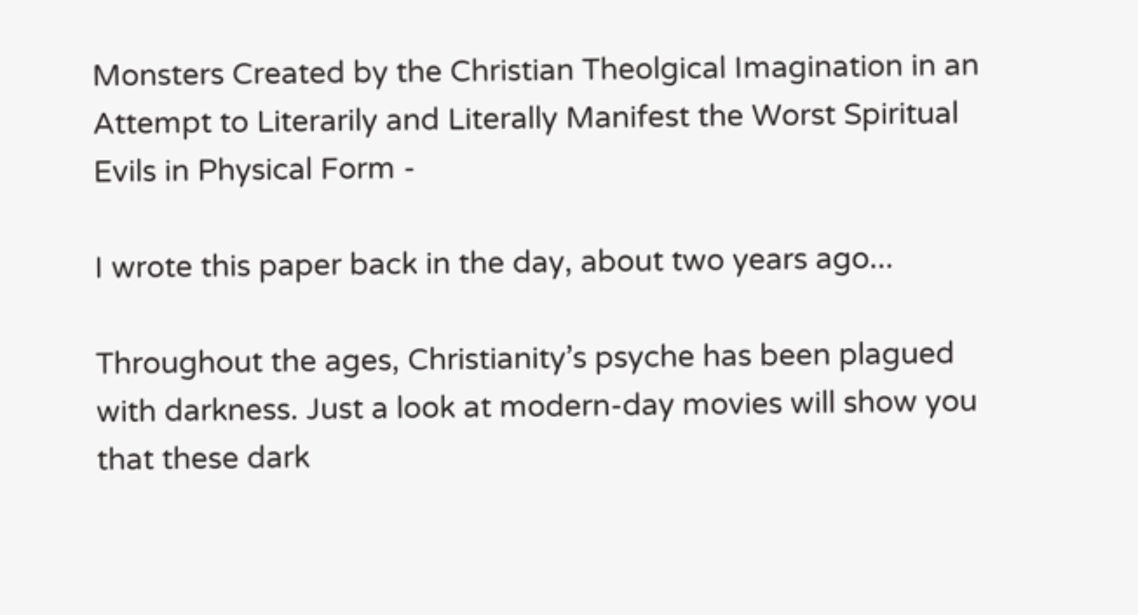Monsters Created by the Christian Theolgical Imagination in an Attempt to Literarily and Literally Manifest the Worst Spiritual Evils in Physical Form -

I wrote this paper back in the day, about two years ago...

Throughout the ages, Christianity’s psyche has been plagued with darkness. Just a look at modern-day movies will show you that these dark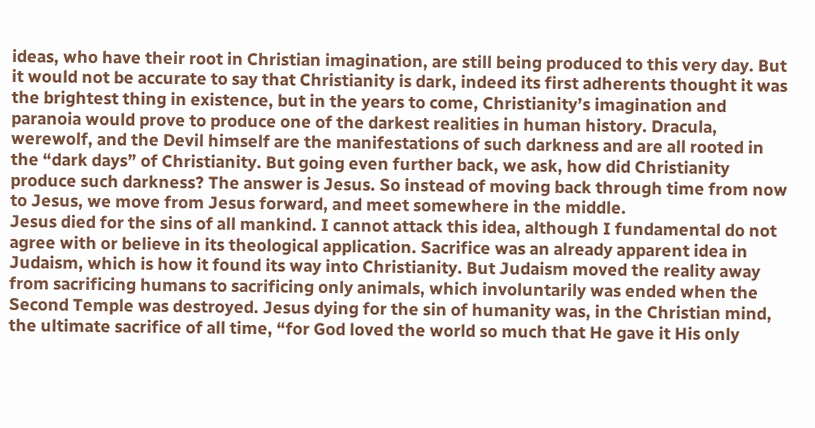ideas, who have their root in Christian imagination, are still being produced to this very day. But it would not be accurate to say that Christianity is dark, indeed its first adherents thought it was the brightest thing in existence, but in the years to come, Christianity’s imagination and paranoia would prove to produce one of the darkest realities in human history. Dracula, werewolf, and the Devil himself are the manifestations of such darkness and are all rooted in the “dark days” of Christianity. But going even further back, we ask, how did Christianity produce such darkness? The answer is Jesus. So instead of moving back through time from now to Jesus, we move from Jesus forward, and meet somewhere in the middle.
Jesus died for the sins of all mankind. I cannot attack this idea, although I fundamental do not agree with or believe in its theological application. Sacrifice was an already apparent idea in Judaism, which is how it found its way into Christianity. But Judaism moved the reality away from sacrificing humans to sacrificing only animals, which involuntarily was ended when the Second Temple was destroyed. Jesus dying for the sin of humanity was, in the Christian mind, the ultimate sacrifice of all time, “for God loved the world so much that He gave it His only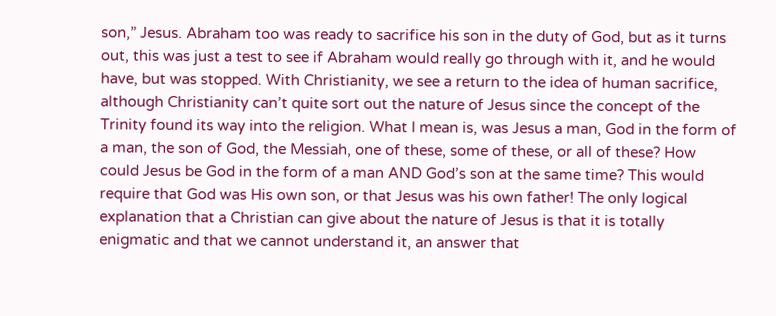son,” Jesus. Abraham too was ready to sacrifice his son in the duty of God, but as it turns out, this was just a test to see if Abraham would really go through with it, and he would have, but was stopped. With Christianity, we see a return to the idea of human sacrifice, although Christianity can’t quite sort out the nature of Jesus since the concept of the Trinity found its way into the religion. What I mean is, was Jesus a man, God in the form of a man, the son of God, the Messiah, one of these, some of these, or all of these? How could Jesus be God in the form of a man AND God’s son at the same time? This would require that God was His own son, or that Jesus was his own father! The only logical explanation that a Christian can give about the nature of Jesus is that it is totally enigmatic and that we cannot understand it, an answer that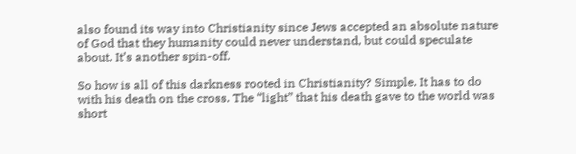also found its way into Christianity since Jews accepted an absolute nature of God that they humanity could never understand, but could speculate about. It’s another spin-off.

So how is all of this darkness rooted in Christianity? Simple. It has to do with his death on the cross. The “light” that his death gave to the world was short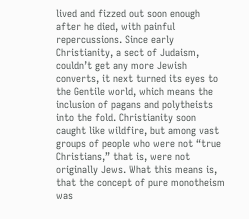lived and fizzed out soon enough after he died, with painful repercussions. Since early Christianity, a sect of Judaism, couldn’t get any more Jewish converts, it next turned its eyes to the Gentile world, which means the inclusion of pagans and polytheists into the fold. Christianity soon caught like wildfire, but among vast groups of people who were not “true Christians,” that is, were not originally Jews. What this means is, that the concept of pure monotheism was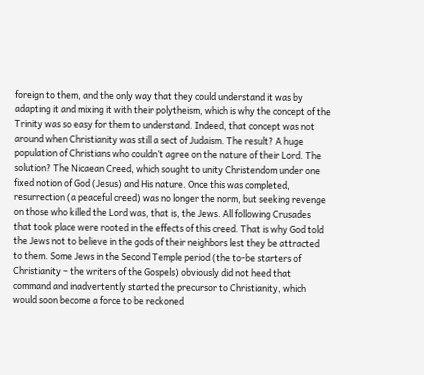foreign to them, and the only way that they could understand it was by adapting it and mixing it with their polytheism, which is why the concept of the Trinity was so easy for them to understand. Indeed, that concept was not around when Christianity was still a sect of Judaism. The result? A huge population of Christians who couldn’t agree on the nature of their Lord. The solution? The Nicaean Creed, which sought to unity Christendom under one fixed notion of God (Jesus) and His nature. Once this was completed, resurrection (a peaceful creed) was no longer the norm, but seeking revenge on those who killed the Lord was, that is, the Jews. All following Crusades that took place were rooted in the effects of this creed. That is why God told the Jews not to believe in the gods of their neighbors lest they be attracted to them. Some Jews in the Second Temple period (the to-be starters of Christianity – the writers of the Gospels) obviously did not heed that command and inadvertently started the precursor to Christianity, which would soon become a force to be reckoned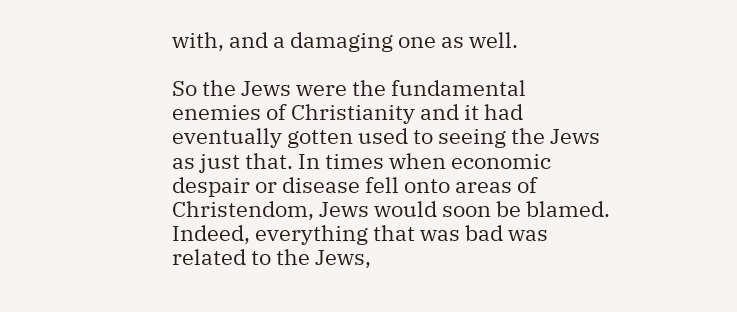with, and a damaging one as well.

So the Jews were the fundamental enemies of Christianity and it had eventually gotten used to seeing the Jews as just that. In times when economic despair or disease fell onto areas of Christendom, Jews would soon be blamed. Indeed, everything that was bad was related to the Jews,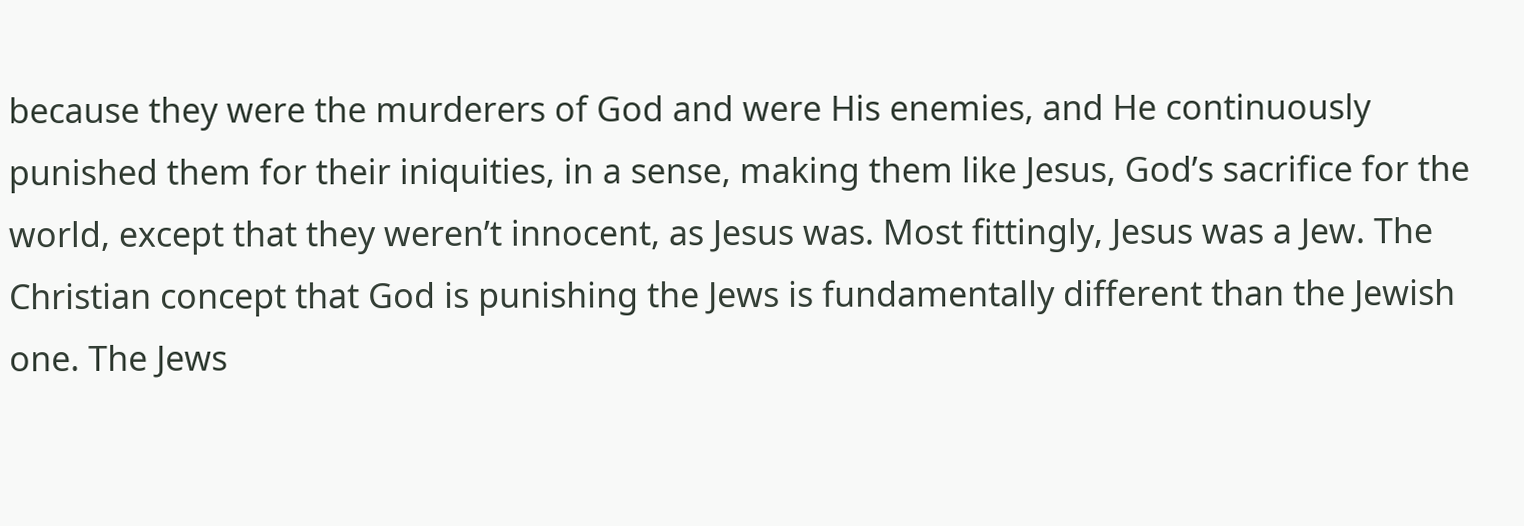because they were the murderers of God and were His enemies, and He continuously punished them for their iniquities, in a sense, making them like Jesus, God’s sacrifice for the world, except that they weren’t innocent, as Jesus was. Most fittingly, Jesus was a Jew. The Christian concept that God is punishing the Jews is fundamentally different than the Jewish one. The Jews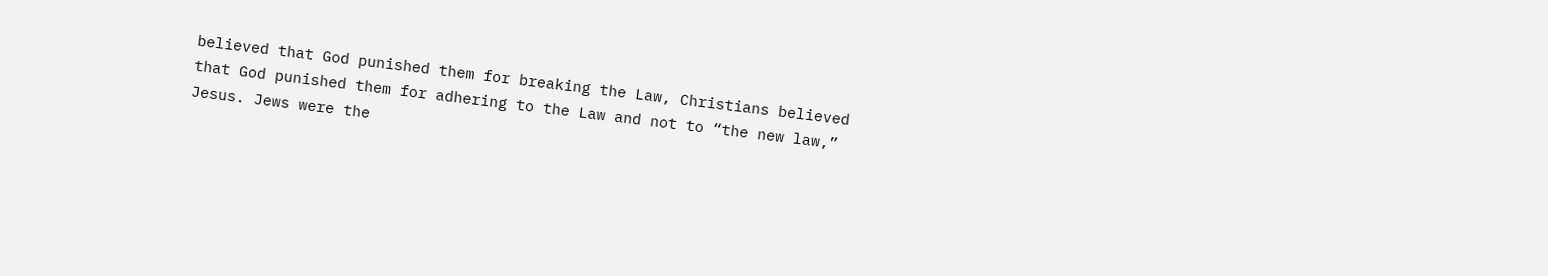believed that God punished them for breaking the Law, Christians believed that God punished them for adhering to the Law and not to “the new law,” Jesus. Jews were the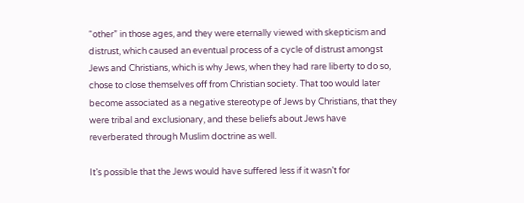“other” in those ages, and they were eternally viewed with skepticism and distrust, which caused an eventual process of a cycle of distrust amongst Jews and Christians, which is why Jews, when they had rare liberty to do so, chose to close themselves off from Christian society. That too would later become associated as a negative stereotype of Jews by Christians, that they were tribal and exclusionary, and these beliefs about Jews have reverberated through Muslim doctrine as well.

It’s possible that the Jews would have suffered less if it wasn’t for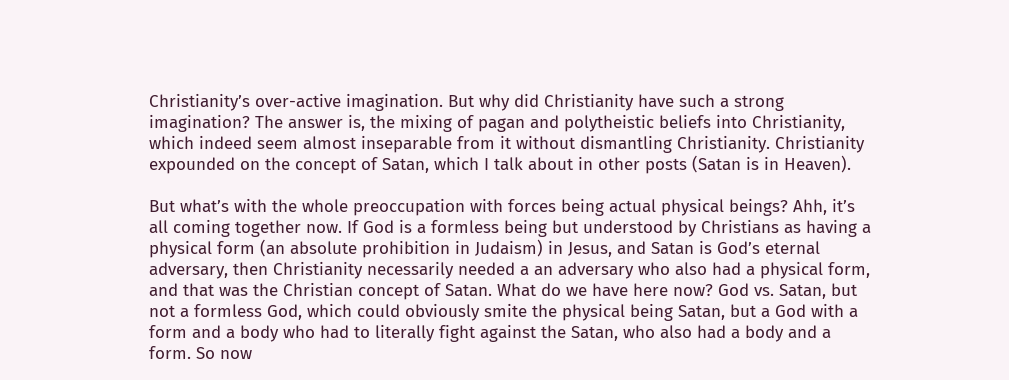Christianity’s over-active imagination. But why did Christianity have such a strong imagination? The answer is, the mixing of pagan and polytheistic beliefs into Christianity, which indeed seem almost inseparable from it without dismantling Christianity. Christianity expounded on the concept of Satan, which I talk about in other posts (Satan is in Heaven).

But what’s with the whole preoccupation with forces being actual physical beings? Ahh, it’s all coming together now. If God is a formless being but understood by Christians as having a physical form (an absolute prohibition in Judaism) in Jesus, and Satan is God’s eternal adversary, then Christianity necessarily needed a an adversary who also had a physical form, and that was the Christian concept of Satan. What do we have here now? God vs. Satan, but not a formless God, which could obviously smite the physical being Satan, but a God with a form and a body who had to literally fight against the Satan, who also had a body and a form. So now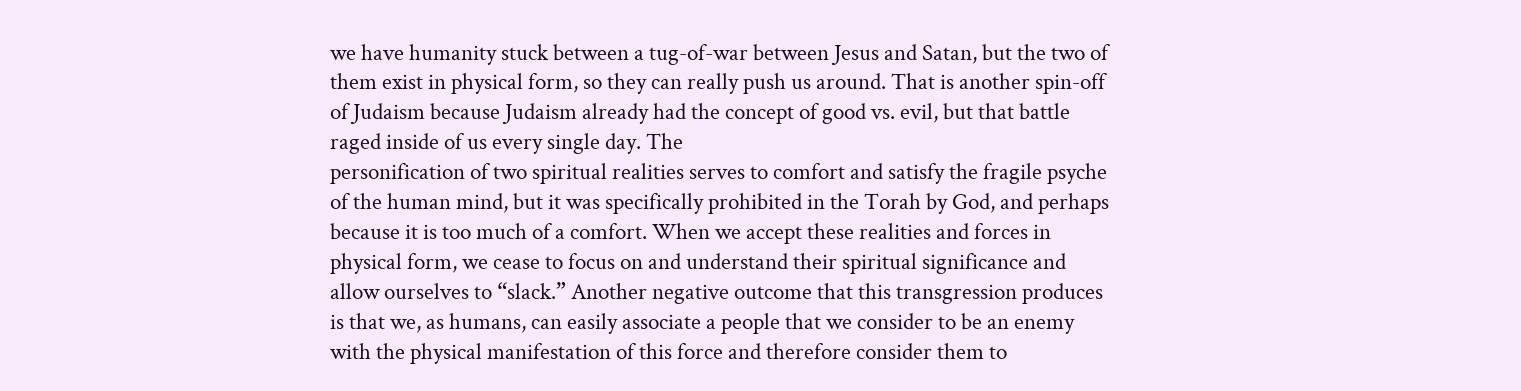we have humanity stuck between a tug-of-war between Jesus and Satan, but the two of them exist in physical form, so they can really push us around. That is another spin-off of Judaism because Judaism already had the concept of good vs. evil, but that battle raged inside of us every single day. The
personification of two spiritual realities serves to comfort and satisfy the fragile psyche of the human mind, but it was specifically prohibited in the Torah by God, and perhaps because it is too much of a comfort. When we accept these realities and forces in physical form, we cease to focus on and understand their spiritual significance and allow ourselves to “slack.” Another negative outcome that this transgression produces is that we, as humans, can easily associate a people that we consider to be an enemy with the physical manifestation of this force and therefore consider them to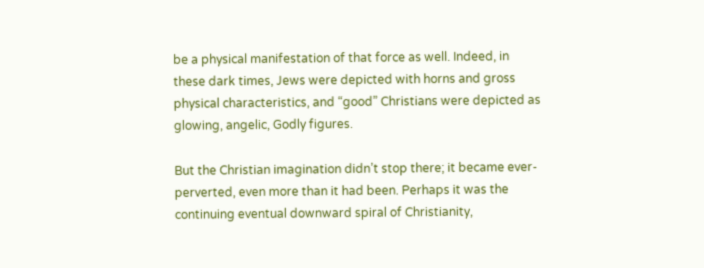be a physical manifestation of that force as well. Indeed, in these dark times, Jews were depicted with horns and gross physical characteristics, and “good” Christians were depicted as glowing, angelic, Godly figures.

But the Christian imagination didn’t stop there; it became ever-perverted, even more than it had been. Perhaps it was the continuing eventual downward spiral of Christianity,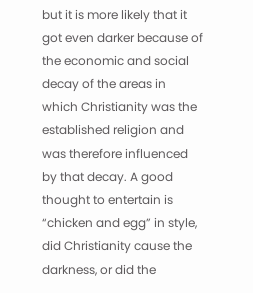but it is more likely that it got even darker because of the economic and social decay of the areas in which Christianity was the established religion and was therefore influenced by that decay. A good thought to entertain is “chicken and egg” in style, did Christianity cause the darkness, or did the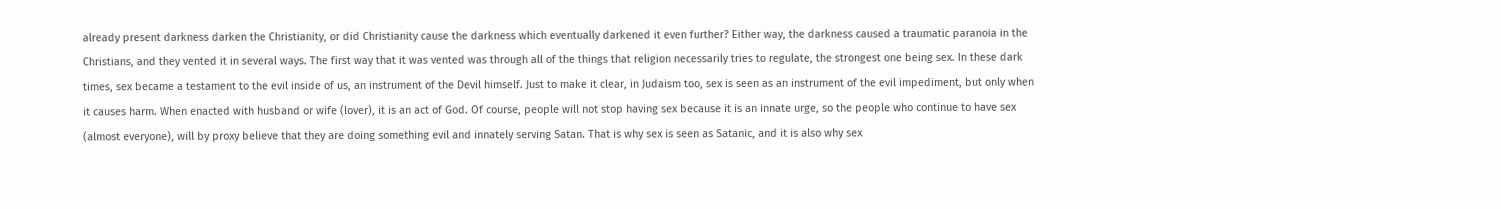already present darkness darken the Christianity, or did Christianity cause the darkness which eventually darkened it even further? Either way, the darkness caused a traumatic paranoia in the Christians, and they vented it in several ways. The first way that it was vented was through all of the things that religion necessarily tries to regulate, the strongest one being sex. In these dark times, sex became a testament to the evil inside of us, an instrument of the Devil himself. Just to make it clear, in Judaism too, sex is seen as an instrument of the evil impediment, but only when it causes harm. When enacted with husband or wife (lover), it is an act of God. Of course, people will not stop having sex because it is an innate urge, so the people who continue to have sex (almost everyone), will by proxy believe that they are doing something evil and innately serving Satan. That is why sex is seen as Satanic, and it is also why sex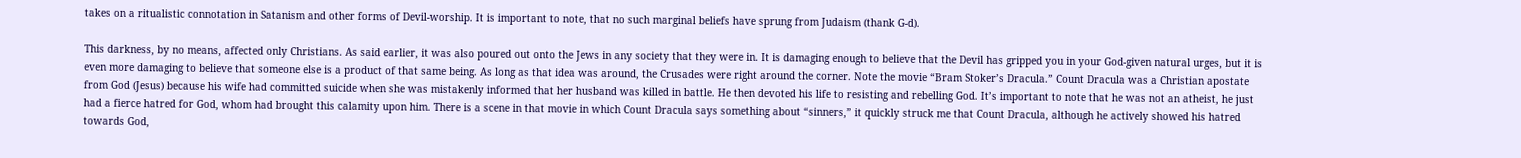takes on a ritualistic connotation in Satanism and other forms of Devil-worship. It is important to note, that no such marginal beliefs have sprung from Judaism (thank G-d).

This darkness, by no means, affected only Christians. As said earlier, it was also poured out onto the Jews in any society that they were in. It is damaging enough to believe that the Devil has gripped you in your God-given natural urges, but it is even more damaging to believe that someone else is a product of that same being. As long as that idea was around, the Crusades were right around the corner. Note the movie “Bram Stoker’s Dracula.” Count Dracula was a Christian apostate from God (Jesus) because his wife had committed suicide when she was mistakenly informed that her husband was killed in battle. He then devoted his life to resisting and rebelling God. It’s important to note that he was not an atheist, he just had a fierce hatred for God, whom had brought this calamity upon him. There is a scene in that movie in which Count Dracula says something about “sinners,” it quickly struck me that Count Dracula, although he actively showed his hatred towards God,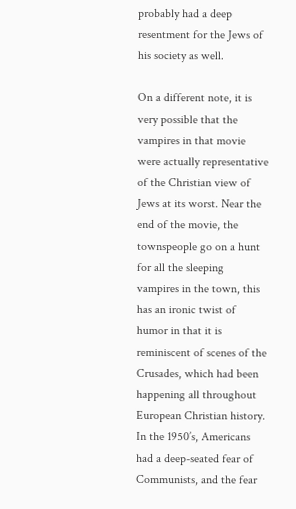probably had a deep resentment for the Jews of his society as well.

On a different note, it is very possible that the vampires in that movie were actually representative of the Christian view of Jews at its worst. Near the end of the movie, the townspeople go on a hunt for all the sleeping vampires in the town, this has an ironic twist of humor in that it is reminiscent of scenes of the Crusades, which had been happening all throughout European Christian history. In the 1950’s, Americans had a deep-seated fear of Communists, and the fear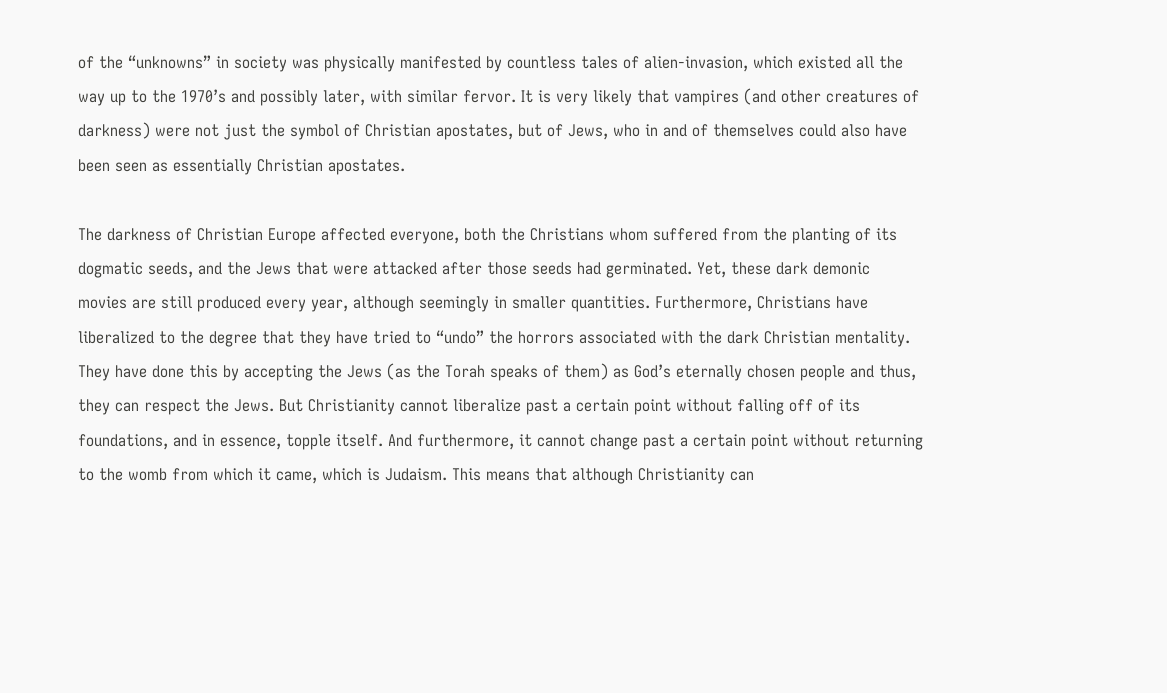of the “unknowns” in society was physically manifested by countless tales of alien-invasion, which existed all the way up to the 1970’s and possibly later, with similar fervor. It is very likely that vampires (and other creatures of darkness) were not just the symbol of Christian apostates, but of Jews, who in and of themselves could also have been seen as essentially Christian apostates.

The darkness of Christian Europe affected everyone, both the Christians whom suffered from the planting of its dogmatic seeds, and the Jews that were attacked after those seeds had germinated. Yet, these dark demonic movies are still produced every year, although seemingly in smaller quantities. Furthermore, Christians have liberalized to the degree that they have tried to “undo” the horrors associated with the dark Christian mentality. They have done this by accepting the Jews (as the Torah speaks of them) as God’s eternally chosen people and thus, they can respect the Jews. But Christianity cannot liberalize past a certain point without falling off of its foundations, and in essence, topple itself. And furthermore, it cannot change past a certain point without returning to the womb from which it came, which is Judaism. This means that although Christianity can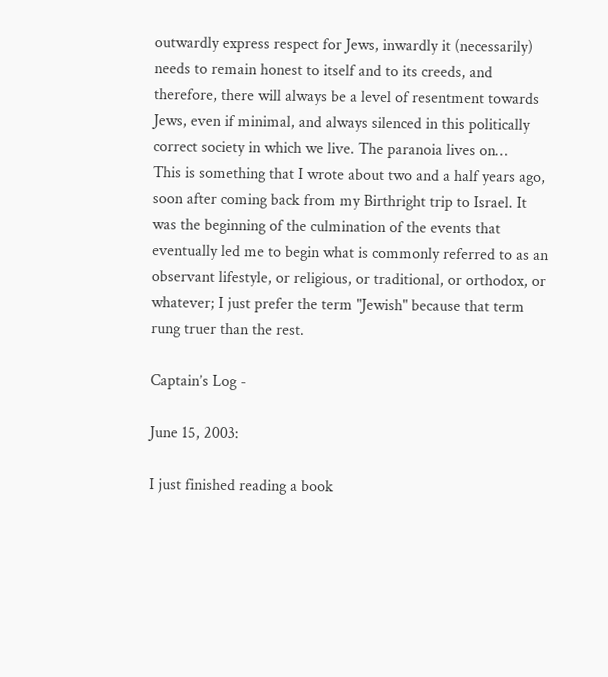outwardly express respect for Jews, inwardly it (necessarily) needs to remain honest to itself and to its creeds, and therefore, there will always be a level of resentment towards Jews, even if minimal, and always silenced in this politically correct society in which we live. The paranoia lives on…
This is something that I wrote about two and a half years ago, soon after coming back from my Birthright trip to Israel. It was the beginning of the culmination of the events that eventually led me to begin what is commonly referred to as an observant lifestyle, or religious, or traditional, or orthodox, or whatever; I just prefer the term "Jewish" because that term rung truer than the rest.

Captain’s Log -

June 15, 2003:

I just finished reading a book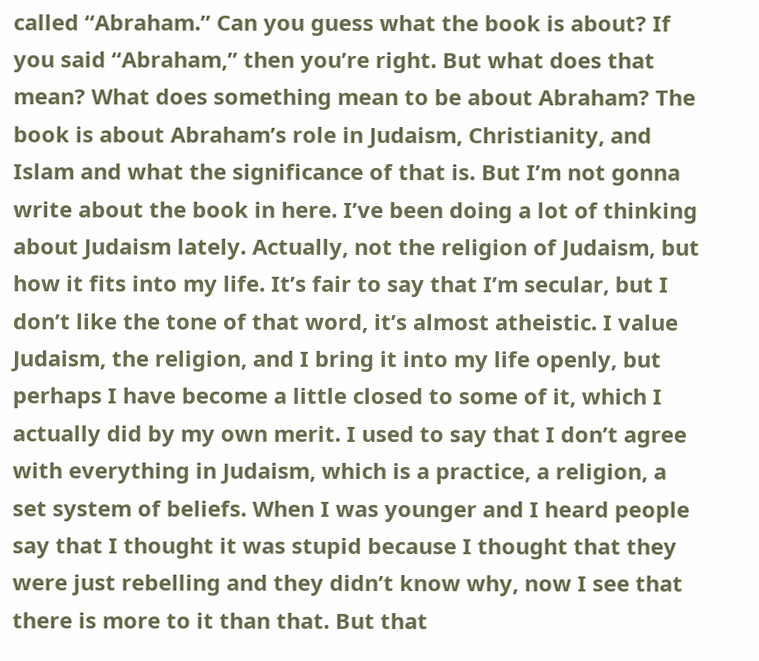called “Abraham.” Can you guess what the book is about? If you said “Abraham,” then you’re right. But what does that mean? What does something mean to be about Abraham? The book is about Abraham’s role in Judaism, Christianity, and Islam and what the significance of that is. But I’m not gonna write about the book in here. I’ve been doing a lot of thinking about Judaism lately. Actually, not the religion of Judaism, but how it fits into my life. It’s fair to say that I’m secular, but I don’t like the tone of that word, it’s almost atheistic. I value Judaism, the religion, and I bring it into my life openly, but perhaps I have become a little closed to some of it, which I actually did by my own merit. I used to say that I don’t agree with everything in Judaism, which is a practice, a religion, a set system of beliefs. When I was younger and I heard people say that I thought it was stupid because I thought that they were just rebelling and they didn’t know why, now I see that there is more to it than that. But that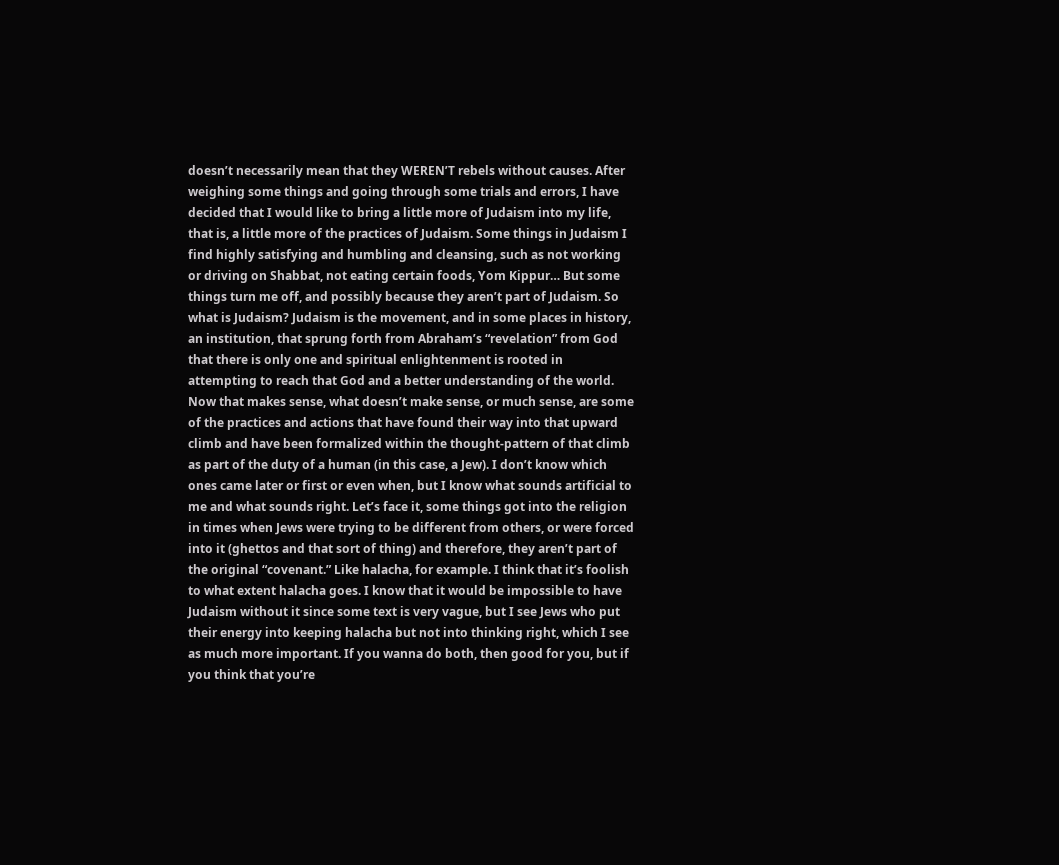doesn’t necessarily mean that they WEREN’T rebels without causes. After weighing some things and going through some trials and errors, I have decided that I would like to bring a little more of Judaism into my life, that is, a little more of the practices of Judaism. Some things in Judaism I find highly satisfying and humbling and cleansing, such as not working or driving on Shabbat, not eating certain foods, Yom Kippur… But some things turn me off, and possibly because they aren’t part of Judaism. So what is Judaism? Judaism is the movement, and in some places in history, an institution, that sprung forth from Abraham’s “revelation” from God that there is only one and spiritual enlightenment is rooted in attempting to reach that God and a better understanding of the world. Now that makes sense, what doesn’t make sense, or much sense, are some of the practices and actions that have found their way into that upward climb and have been formalized within the thought-pattern of that climb as part of the duty of a human (in this case, a Jew). I don’t know which ones came later or first or even when, but I know what sounds artificial to me and what sounds right. Let’s face it, some things got into the religion in times when Jews were trying to be different from others, or were forced into it (ghettos and that sort of thing) and therefore, they aren’t part of the original “covenant.” Like halacha, for example. I think that it’s foolish to what extent halacha goes. I know that it would be impossible to have Judaism without it since some text is very vague, but I see Jews who put their energy into keeping halacha but not into thinking right, which I see as much more important. If you wanna do both, then good for you, but if you think that you’re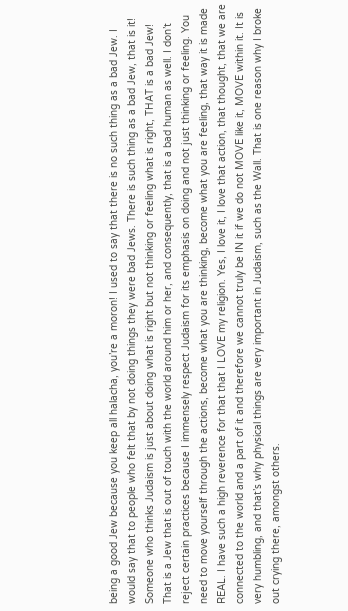being a good Jew because you keep all halacha, you’re a moron! I used to say that there is no such thing as a bad Jew. I would say that to people who felt that by not doing things they were bad Jews. There is such thing as a bad Jew, that is it! Someone who thinks Judaism is just about doing what is right but not thinking or feeling what is right, THAT is a bad Jew! That is a Jew that is out of touch with the world around him or her, and consequently, that is a bad human as well. I don’t reject certain practices because I immensely respect Judaism for its emphasis on doing and not just thinking or feeling. You need to move yourself through the actions, become what you are thinking, become what you are feeling, that way it is made REAL. I have such a high reverence for that that I LOVE my religion. Yes, I love it, I love that action, that thought, that we are connected to the world and a part of it and therefore we cannot truly be IN it if we do not MOVE like it, MOVE within it. It is very humbling, and that’s why physical things are very important in Judaism, such as the Wall. That is one reason why I broke out crying there, amongst others.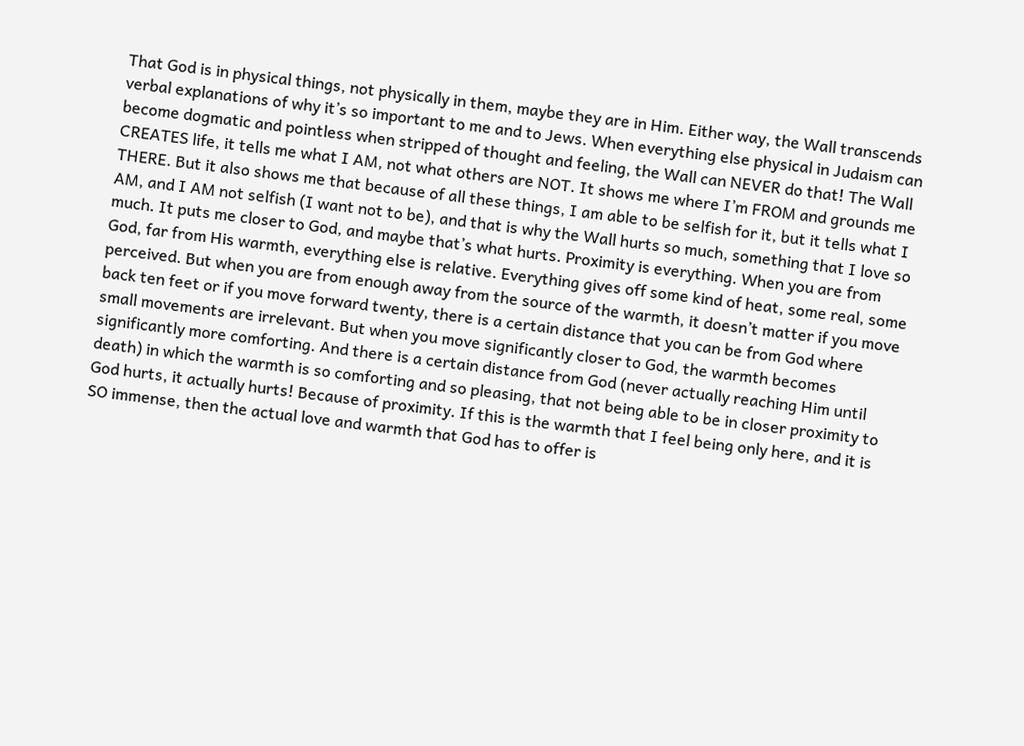That God is in physical things, not physically in them, maybe they are in Him. Either way, the Wall transcends verbal explanations of why it’s so important to me and to Jews. When everything else physical in Judaism can become dogmatic and pointless when stripped of thought and feeling, the Wall can NEVER do that! The Wall CREATES life, it tells me what I AM, not what others are NOT. It shows me where I’m FROM and grounds me THERE. But it also shows me that because of all these things, I am able to be selfish for it, but it tells what I AM, and I AM not selfish (I want not to be), and that is why the Wall hurts so much, something that I love so much. It puts me closer to God, and maybe that’s what hurts. Proximity is everything. When you are from God, far from His warmth, everything else is relative. Everything gives off some kind of heat, some real, some perceived. But when you are from enough away from the source of the warmth, it doesn’t matter if you move back ten feet or if you move forward twenty, there is a certain distance that you can be from God where small movements are irrelevant. But when you move significantly closer to God, the warmth becomes significantly more comforting. And there is a certain distance from God (never actually reaching Him until death) in which the warmth is so comforting and so pleasing, that not being able to be in closer proximity to God hurts, it actually hurts! Because of proximity. If this is the warmth that I feel being only here, and it is SO immense, then the actual love and warmth that God has to offer is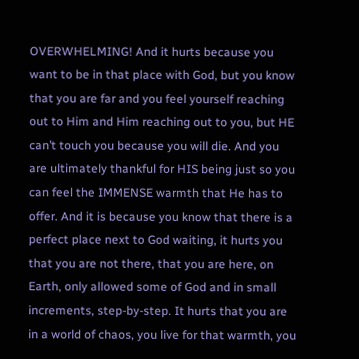OVERWHELMING! And it hurts because you want to be in that place with God, but you know that you are far and you feel yourself reaching out to Him and Him reaching out to you, but HE can’t touch you because you will die. And you are ultimately thankful for HIS being just so you can feel the IMMENSE warmth that He has to offer. And it is because you know that there is a perfect place next to God waiting, it hurts you that you are not there, that you are here, on Earth, only allowed some of God and in small increments, step-by-step. It hurts that you are in a world of chaos, you live for that warmth, you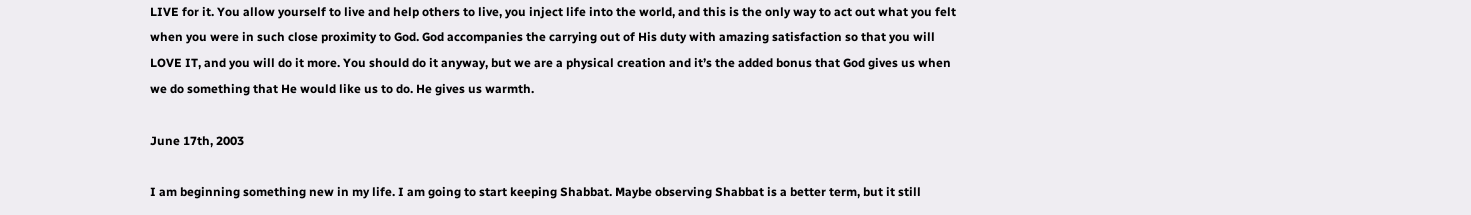LIVE for it. You allow yourself to live and help others to live, you inject life into the world, and this is the only way to act out what you felt when you were in such close proximity to God. God accompanies the carrying out of His duty with amazing satisfaction so that you will LOVE IT, and you will do it more. You should do it anyway, but we are a physical creation and it’s the added bonus that God gives us when we do something that He would like us to do. He gives us warmth.

June 17th, 2003

I am beginning something new in my life. I am going to start keeping Shabbat. Maybe observing Shabbat is a better term, but it still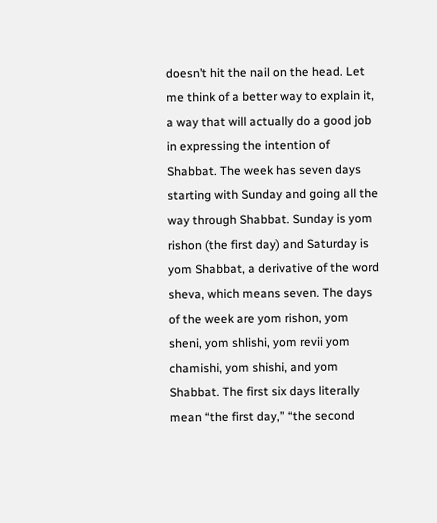doesn’t hit the nail on the head. Let me think of a better way to explain it, a way that will actually do a good job in expressing the intention of Shabbat. The week has seven days starting with Sunday and going all the way through Shabbat. Sunday is yom rishon (the first day) and Saturday is yom Shabbat, a derivative of the word sheva, which means seven. The days of the week are yom rishon, yom sheni, yom shlishi, yom revii yom chamishi, yom shishi, and yom Shabbat. The first six days literally mean “the first day,” “the second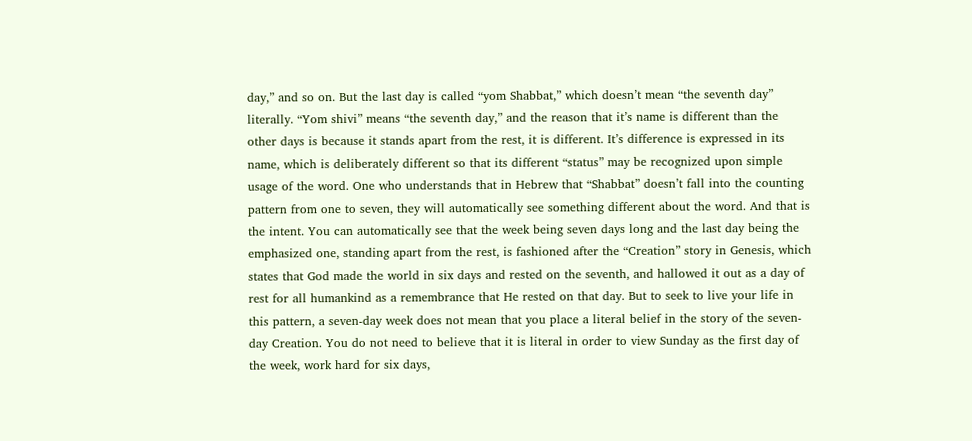day,” and so on. But the last day is called “yom Shabbat,” which doesn’t mean “the seventh day” literally. “Yom shivi” means “the seventh day,” and the reason that it’s name is different than the other days is because it stands apart from the rest, it is different. It’s difference is expressed in its name, which is deliberately different so that its different “status” may be recognized upon simple usage of the word. One who understands that in Hebrew that “Shabbat” doesn’t fall into the counting pattern from one to seven, they will automatically see something different about the word. And that is the intent. You can automatically see that the week being seven days long and the last day being the emphasized one, standing apart from the rest, is fashioned after the “Creation” story in Genesis, which states that God made the world in six days and rested on the seventh, and hallowed it out as a day of rest for all humankind as a remembrance that He rested on that day. But to seek to live your life in this pattern, a seven-day week does not mean that you place a literal belief in the story of the seven-day Creation. You do not need to believe that it is literal in order to view Sunday as the first day of the week, work hard for six days,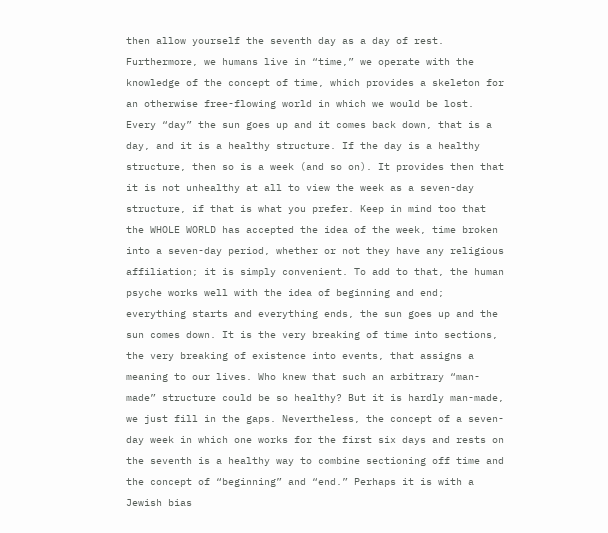then allow yourself the seventh day as a day of rest. Furthermore, we humans live in “time,” we operate with the knowledge of the concept of time, which provides a skeleton for an otherwise free-flowing world in which we would be lost. Every “day” the sun goes up and it comes back down, that is a day, and it is a healthy structure. If the day is a healthy structure, then so is a week (and so on). It provides then that it is not unhealthy at all to view the week as a seven-day structure, if that is what you prefer. Keep in mind too that the WHOLE WORLD has accepted the idea of the week, time broken into a seven-day period, whether or not they have any religious affiliation; it is simply convenient. To add to that, the human psyche works well with the idea of beginning and end; everything starts and everything ends, the sun goes up and the sun comes down. It is the very breaking of time into sections, the very breaking of existence into events, that assigns a meaning to our lives. Who knew that such an arbitrary “man-made” structure could be so healthy? But it is hardly man-made, we just fill in the gaps. Nevertheless, the concept of a seven-day week in which one works for the first six days and rests on the seventh is a healthy way to combine sectioning off time and the concept of “beginning” and “end.” Perhaps it is with a Jewish bias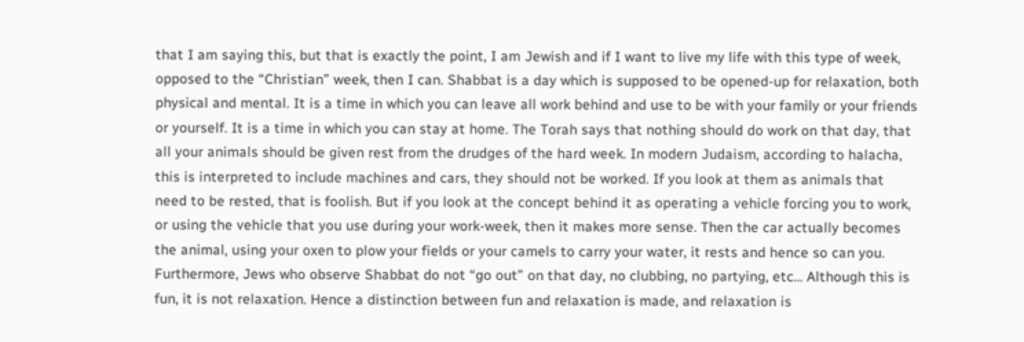that I am saying this, but that is exactly the point, I am Jewish and if I want to live my life with this type of week, opposed to the “Christian” week, then I can. Shabbat is a day which is supposed to be opened-up for relaxation, both physical and mental. It is a time in which you can leave all work behind and use to be with your family or your friends or yourself. It is a time in which you can stay at home. The Torah says that nothing should do work on that day, that all your animals should be given rest from the drudges of the hard week. In modern Judaism, according to halacha, this is interpreted to include machines and cars, they should not be worked. If you look at them as animals that need to be rested, that is foolish. But if you look at the concept behind it as operating a vehicle forcing you to work, or using the vehicle that you use during your work-week, then it makes more sense. Then the car actually becomes the animal, using your oxen to plow your fields or your camels to carry your water, it rests and hence so can you. Furthermore, Jews who observe Shabbat do not “go out” on that day, no clubbing, no partying, etc… Although this is fun, it is not relaxation. Hence a distinction between fun and relaxation is made, and relaxation is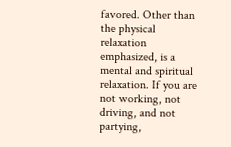favored. Other than the physical relaxation emphasized, is a mental and spiritual relaxation. If you are not working, not driving, and not partying,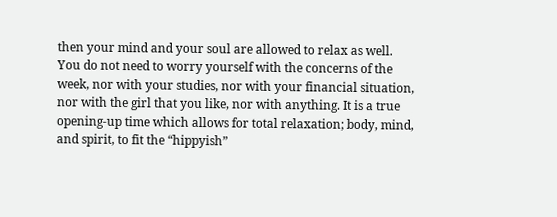then your mind and your soul are allowed to relax as well. You do not need to worry yourself with the concerns of the week, nor with your studies, nor with your financial situation, nor with the girl that you like, nor with anything. It is a true opening-up time which allows for total relaxation; body, mind, and spirit, to fit the “hippyish”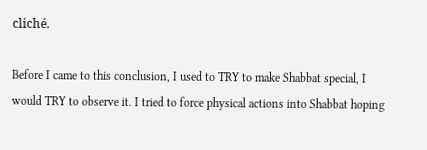cliché.

Before I came to this conclusion, I used to TRY to make Shabbat special, I would TRY to observe it. I tried to force physical actions into Shabbat hoping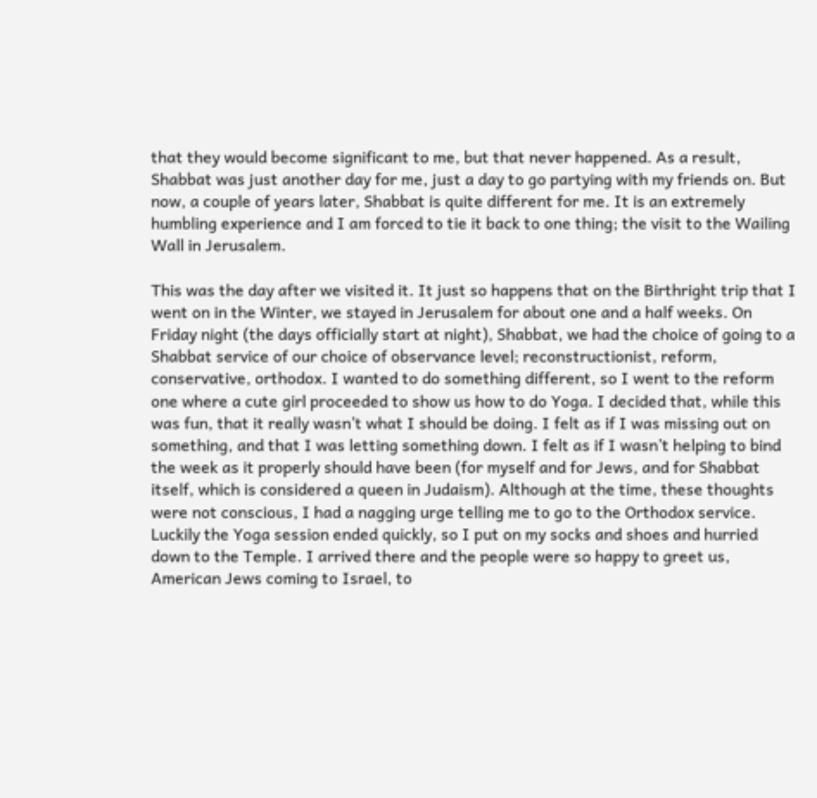that they would become significant to me, but that never happened. As a result, Shabbat was just another day for me, just a day to go partying with my friends on. But now, a couple of years later, Shabbat is quite different for me. It is an extremely humbling experience and I am forced to tie it back to one thing; the visit to the Wailing Wall in Jerusalem.

This was the day after we visited it. It just so happens that on the Birthright trip that I went on in the Winter, we stayed in Jerusalem for about one and a half weeks. On Friday night (the days officially start at night), Shabbat, we had the choice of going to a Shabbat service of our choice of observance level; reconstructionist, reform, conservative, orthodox. I wanted to do something different, so I went to the reform one where a cute girl proceeded to show us how to do Yoga. I decided that, while this was fun, that it really wasn’t what I should be doing. I felt as if I was missing out on something, and that I was letting something down. I felt as if I wasn’t helping to bind the week as it properly should have been (for myself and for Jews, and for Shabbat itself, which is considered a queen in Judaism). Although at the time, these thoughts were not conscious, I had a nagging urge telling me to go to the Orthodox service. Luckily the Yoga session ended quickly, so I put on my socks and shoes and hurried down to the Temple. I arrived there and the people were so happy to greet us, American Jews coming to Israel, to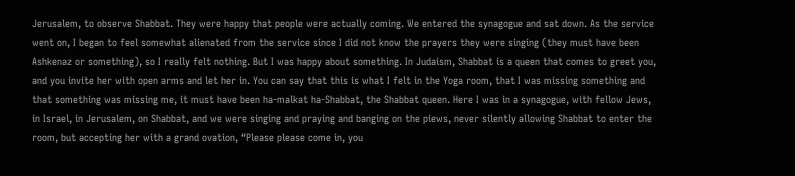Jerusalem, to observe Shabbat. They were happy that people were actually coming. We entered the synagogue and sat down. As the service went on, I began to feel somewhat alienated from the service since I did not know the prayers they were singing (they must have been Ashkenaz or something), so I really felt nothing. But I was happy about something. In Judaism, Shabbat is a queen that comes to greet you, and you invite her with open arms and let her in. You can say that this is what I felt in the Yoga room, that I was missing something and that something was missing me, it must have been ha-malkat ha-Shabbat, the Shabbat queen. Here I was in a synagogue, with fellow Jews, in Israel, in Jerusalem, on Shabbat, and we were singing and praying and banging on the piews, never silently allowing Shabbat to enter the room, but accepting her with a grand ovation, “Please please come in, you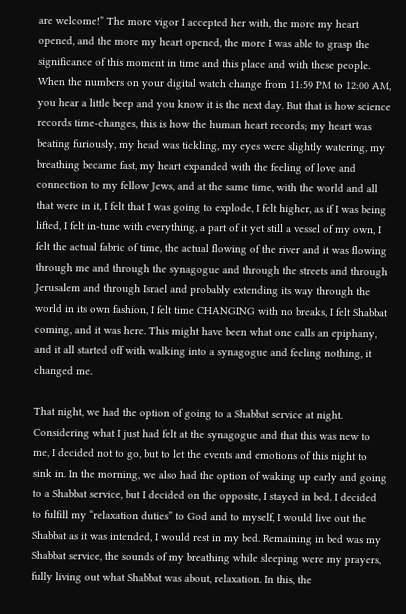are welcome!” The more vigor I accepted her with, the more my heart opened, and the more my heart opened, the more I was able to grasp the significance of this moment in time and this place and with these people. When the numbers on your digital watch change from 11:59 PM to 12:00 AM, you hear a little beep and you know it is the next day. But that is how science records time-changes, this is how the human heart records; my heart was beating furiously, my head was tickling, my eyes were slightly watering, my breathing became fast, my heart expanded with the feeling of love and connection to my fellow Jews, and at the same time, with the world and all that were in it, I felt that I was going to explode, I felt higher, as if I was being lifted, I felt in-tune with everything, a part of it yet still a vessel of my own, I felt the actual fabric of time, the actual flowing of the river and it was flowing through me and through the synagogue and through the streets and through Jerusalem and through Israel and probably extending its way through the world in its own fashion, I felt time CHANGING with no breaks, I felt Shabbat coming, and it was here. This might have been what one calls an epiphany, and it all started off with walking into a synagogue and feeling nothing, it changed me.

That night, we had the option of going to a Shabbat service at night. Considering what I just had felt at the synagogue and that this was new to me, I decided not to go, but to let the events and emotions of this night to sink in. In the morning, we also had the option of waking up early and going to a Shabbat service, but I decided on the opposite, I stayed in bed. I decided to fulfill my “relaxation duties” to God and to myself, I would live out the Shabbat as it was intended, I would rest in my bed. Remaining in bed was my Shabbat service, the sounds of my breathing while sleeping were my prayers, fully living out what Shabbat was about, relaxation. In this, the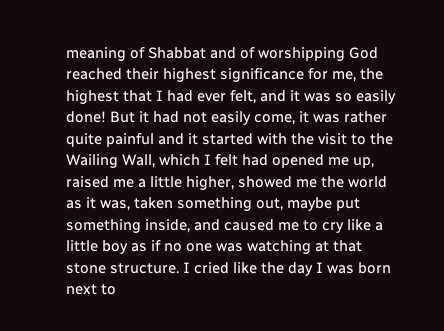meaning of Shabbat and of worshipping God reached their highest significance for me, the highest that I had ever felt, and it was so easily done! But it had not easily come, it was rather quite painful and it started with the visit to the Wailing Wall, which I felt had opened me up, raised me a little higher, showed me the world as it was, taken something out, maybe put something inside, and caused me to cry like a little boy as if no one was watching at that stone structure. I cried like the day I was born next to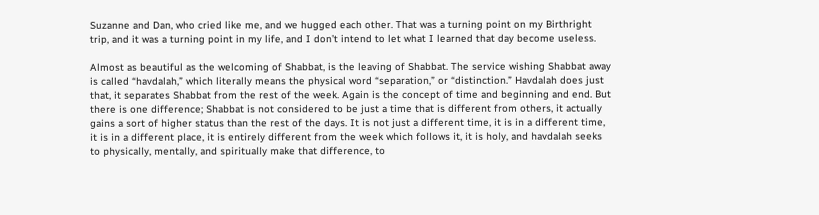Suzanne and Dan, who cried like me, and we hugged each other. That was a turning point on my Birthright trip, and it was a turning point in my life, and I don’t intend to let what I learned that day become useless.

Almost as beautiful as the welcoming of Shabbat, is the leaving of Shabbat. The service wishing Shabbat away is called “havdalah,” which literally means the physical word “separation,” or “distinction.” Havdalah does just that, it separates Shabbat from the rest of the week. Again is the concept of time and beginning and end. But there is one difference; Shabbat is not considered to be just a time that is different from others, it actually gains a sort of higher status than the rest of the days. It is not just a different time, it is in a different time, it is in a different place, it is entirely different from the week which follows it, it is holy, and havdalah seeks to physically, mentally, and spiritually make that difference, to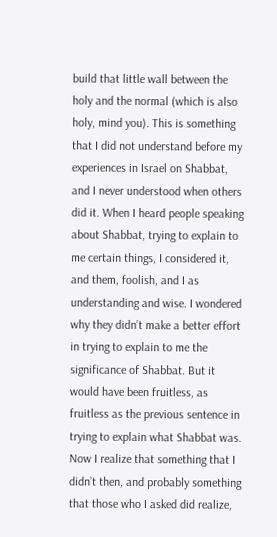build that little wall between the holy and the normal (which is also holy, mind you). This is something that I did not understand before my experiences in Israel on Shabbat, and I never understood when others did it. When I heard people speaking about Shabbat, trying to explain to me certain things, I considered it, and them, foolish, and I as understanding and wise. I wondered why they didn’t make a better effort in trying to explain to me the significance of Shabbat. But it would have been fruitless, as fruitless as the previous sentence in trying to explain what Shabbat was. Now I realize that something that I didn’t then, and probably something that those who I asked did realize,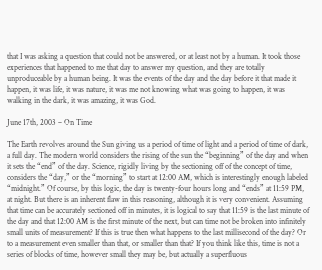that I was asking a question that could not be answered, or at least not by a human. It took those experiences that happened to me that day to answer my question, and they are totally unproduceable by a human being. It was the events of the day and the day before it that made it happen, it was life, it was nature, it was me not knowing what was going to happen, it was walking in the dark, it was amazing, it was God.

June 17th, 2003 – On Time

The Earth revolves around the Sun giving us a period of time of light and a period of time of dark, a full day. The modern world considers the rising of the sun the “beginning” of the day and when it sets the “end” of the day. Science, rigidly living by the sectioning off of the concept of time, considers the “day,” or the “morning” to start at 12:00 AM, which is interestingly enough labeled “midnight.” Of course, by this logic, the day is twenty-four hours long and “ends” at 11:59 PM, at night. But there is an inherent flaw in this reasoning, although it is very convenient. Assuming that time can be accurately sectioned off in minutes, it is logical to say that 11:59 is the last minute of the day and that 12:00 AM is the first minute of the next, but can time not be broken into infinitely small units of measurement? If this is true then what happens to the last millisecond of the day? Or to a measurement even smaller than that, or smaller than that? If you think like this, time is not a series of blocks of time, however small they may be, but actually a superfluous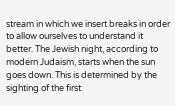stream in which we insert breaks in order to allow ourselves to understand it better. The Jewish night, according to modern Judaism, starts when the sun goes down. This is determined by the sighting of the first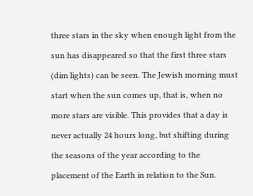three stars in the sky when enough light from the sun has disappeared so that the first three stars (dim lights) can be seen. The Jewish morning must start when the sun comes up, that is, when no more stars are visible. This provides that a day is never actually 24 hours long, but shifting during the seasons of the year according to the placement of the Earth in relation to the Sun.